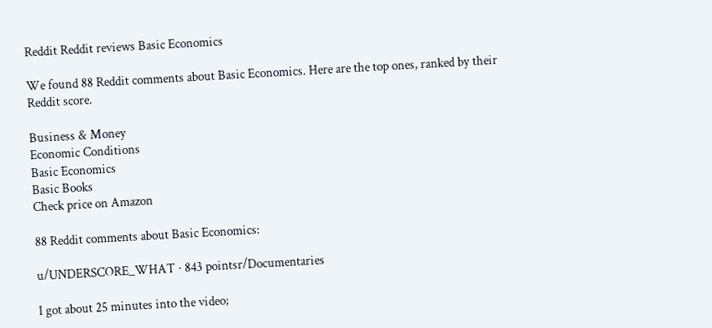Reddit Reddit reviews Basic Economics

We found 88 Reddit comments about Basic Economics. Here are the top ones, ranked by their Reddit score.

Business & Money
Economic Conditions
Basic Economics
Basic Books
Check price on Amazon

88 Reddit comments about Basic Economics:

u/UNDERSCORE_WHAT · 843 pointsr/Documentaries

I got about 25 minutes into the video;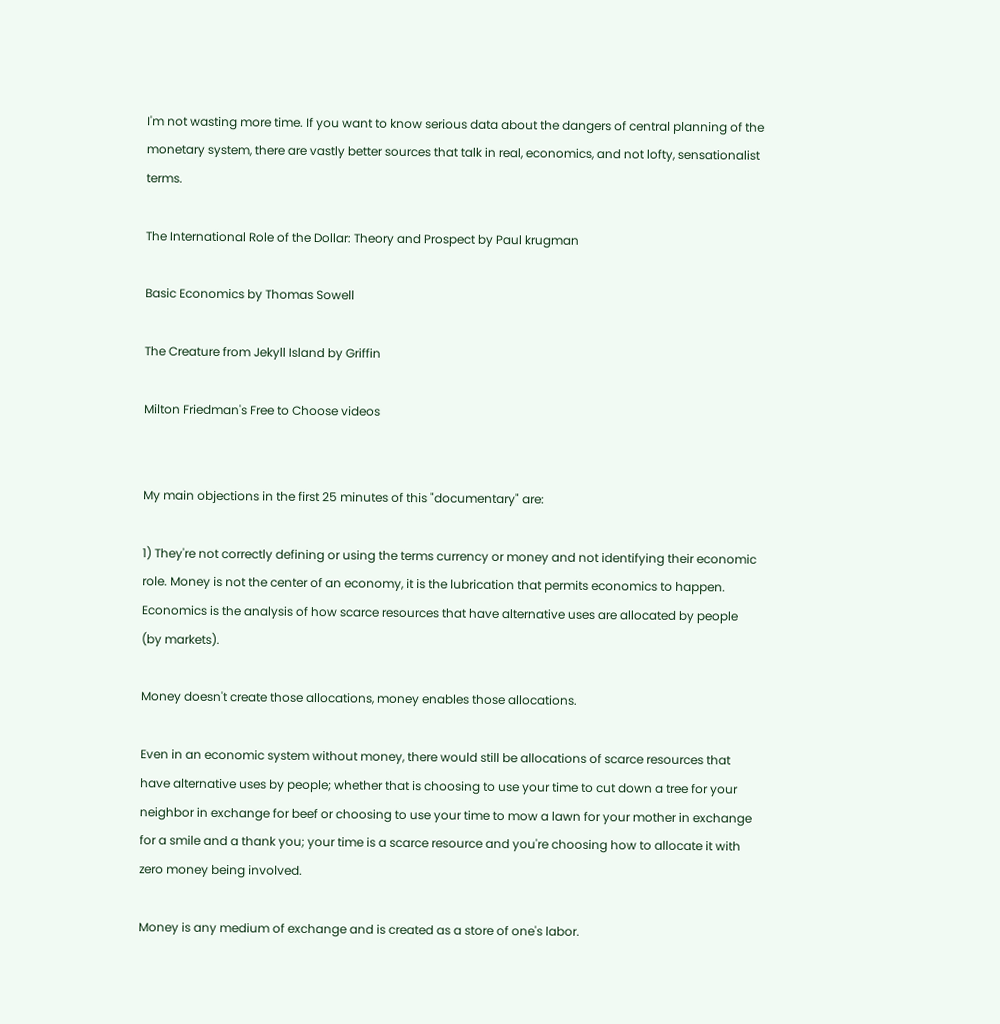I'm not wasting more time. If you want to know serious data about the dangers of central planning of the monetary system, there are vastly better sources that talk in real, economics, and not lofty, sensationalist terms.

The International Role of the Dollar: Theory and Prospect by Paul krugman

Basic Economics by Thomas Sowell

The Creature from Jekyll Island by Griffin

Milton Friedman's Free to Choose videos


My main objections in the first 25 minutes of this "documentary" are:

1) They're not correctly defining or using the terms currency or money and not identifying their economic role. Money is not the center of an economy, it is the lubrication that permits economics to happen. Economics is the analysis of how scarce resources that have alternative uses are allocated by people (by markets).

Money doesn't create those allocations, money enables those allocations.

Even in an economic system without money, there would still be allocations of scarce resources that have alternative uses by people; whether that is choosing to use your time to cut down a tree for your neighbor in exchange for beef or choosing to use your time to mow a lawn for your mother in exchange for a smile and a thank you; your time is a scarce resource and you're choosing how to allocate it with zero money being involved.

Money is any medium of exchange and is created as a store of one's labor.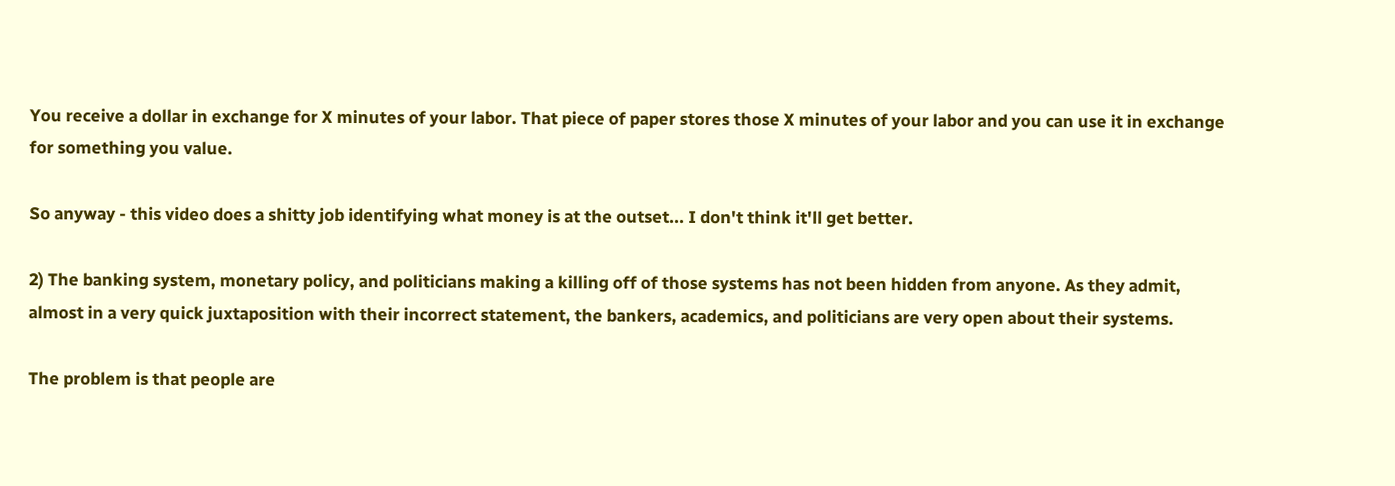You receive a dollar in exchange for X minutes of your labor. That piece of paper stores those X minutes of your labor and you can use it in exchange for something you value.

So anyway - this video does a shitty job identifying what money is at the outset... I don't think it'll get better.

2) The banking system, monetary policy, and politicians making a killing off of those systems has not been hidden from anyone. As they admit, almost in a very quick juxtaposition with their incorrect statement, the bankers, academics, and politicians are very open about their systems.

The problem is that people are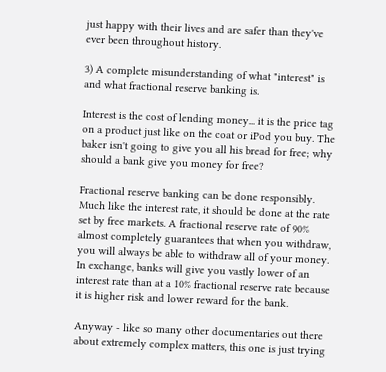just happy with their lives and are safer than they've ever been throughout history.

3) A complete misunderstanding of what "interest" is and what fractional reserve banking is.

Interest is the cost of lending money... it is the price tag on a product just like on the coat or iPod you buy. The baker isn't going to give you all his bread for free; why should a bank give you money for free?

Fractional reserve banking can be done responsibly. Much like the interest rate, it should be done at the rate set by free markets. A fractional reserve rate of 90% almost completely guarantees that when you withdraw, you will always be able to withdraw all of your money. In exchange, banks will give you vastly lower of an interest rate than at a 10% fractional reserve rate because it is higher risk and lower reward for the bank.

Anyway - like so many other documentaries out there about extremely complex matters, this one is just trying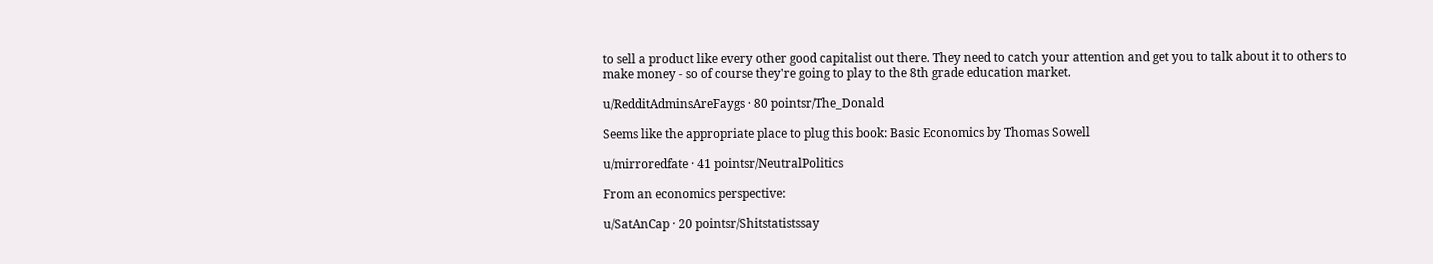to sell a product like every other good capitalist out there. They need to catch your attention and get you to talk about it to others to make money - so of course they're going to play to the 8th grade education market.

u/RedditAdminsAreFaygs · 80 pointsr/The_Donald

Seems like the appropriate place to plug this book: Basic Economics by Thomas Sowell

u/mirroredfate · 41 pointsr/NeutralPolitics

From an economics perspective:

u/SatAnCap · 20 pointsr/Shitstatistssay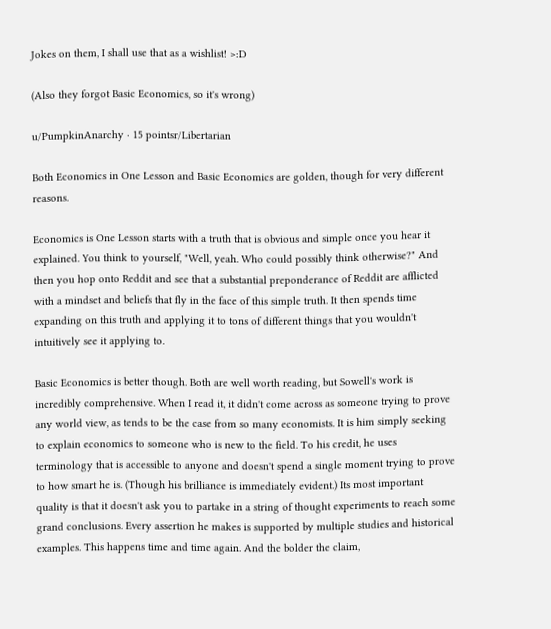Jokes on them, I shall use that as a wishlist! >:D

(Also they forgot Basic Economics, so it's wrong)

u/PumpkinAnarchy · 15 pointsr/Libertarian

Both Economics in One Lesson and Basic Economics are golden, though for very different reasons.

Economics is One Lesson starts with a truth that is obvious and simple once you hear it explained. You think to yourself, "Well, yeah. Who could possibly think otherwise?" And then you hop onto Reddit and see that a substantial preponderance of Reddit are afflicted with a mindset and beliefs that fly in the face of this simple truth. It then spends time expanding on this truth and applying it to tons of different things that you wouldn't intuitively see it applying to.

Basic Economics is better though. Both are well worth reading, but Sowell's work is incredibly comprehensive. When I read it, it didn't come across as someone trying to prove any world view, as tends to be the case from so many economists. It is him simply seeking to explain economics to someone who is new to the field. To his credit, he uses terminology that is accessible to anyone and doesn't spend a single moment trying to prove to how smart he is. (Though his brilliance is immediately evident.) Its most important quality is that it doesn't ask you to partake in a string of thought experiments to reach some grand conclusions. Every assertion he makes is supported by multiple studies and historical examples. This happens time and time again. And the bolder the claim,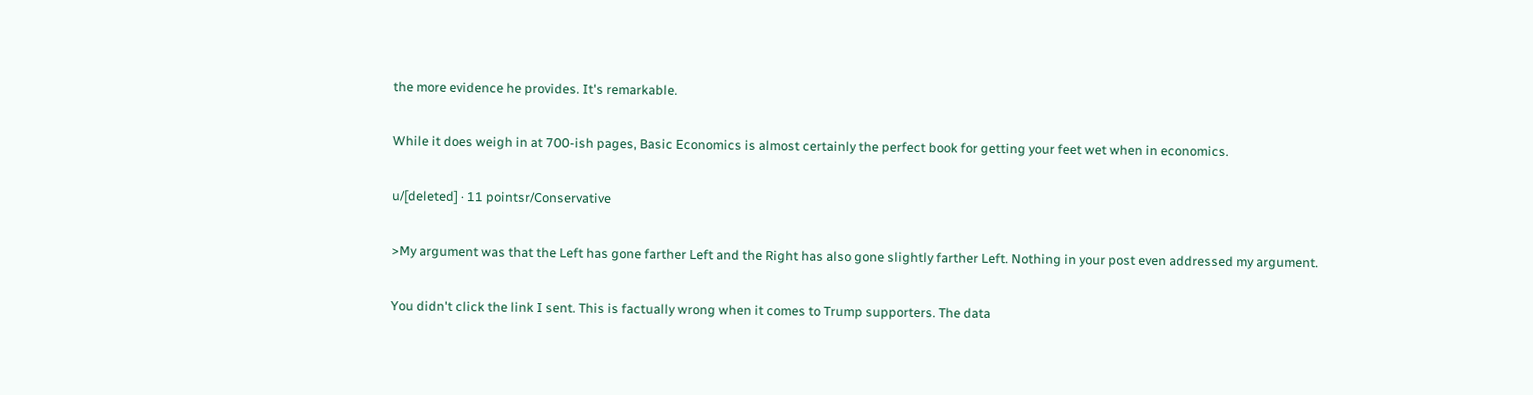the more evidence he provides. It's remarkable.

While it does weigh in at 700-ish pages, Basic Economics is almost certainly the perfect book for getting your feet wet when in economics.

u/[deleted] · 11 pointsr/Conservative

>My argument was that the Left has gone farther Left and the Right has also gone slightly farther Left. Nothing in your post even addressed my argument.

You didn't click the link I sent. This is factually wrong when it comes to Trump supporters. The data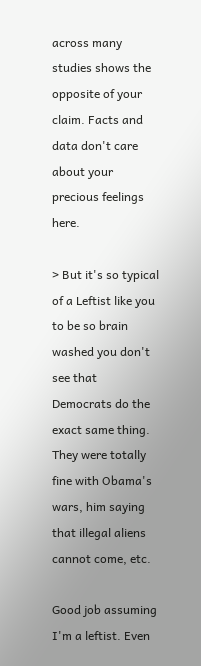across many studies shows the opposite of your claim. Facts and data don't care about your precious feelings here.

> But it's so typical of a Leftist like you to be so brain washed you don't see that Democrats do the exact same thing. They were totally fine with Obama's wars, him saying that illegal aliens cannot come, etc.

Good job assuming I'm a leftist. Even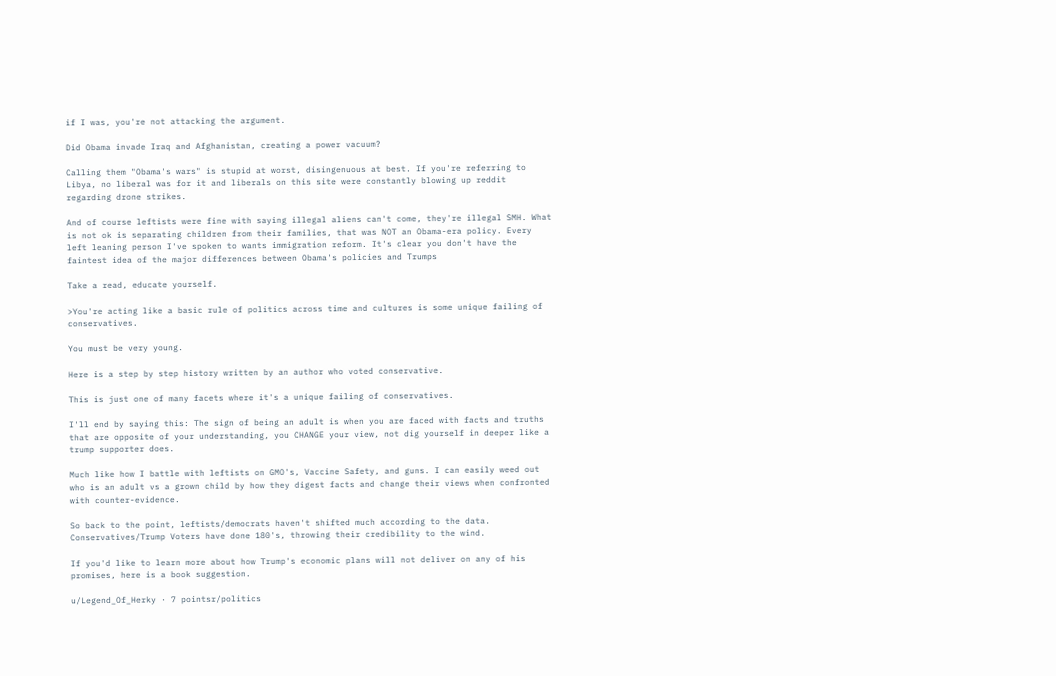if I was, you're not attacking the argument.

Did Obama invade Iraq and Afghanistan, creating a power vacuum?

Calling them "Obama's wars" is stupid at worst, disingenuous at best. If you're referring to Libya, no liberal was for it and liberals on this site were constantly blowing up reddit regarding drone strikes.

And of course leftists were fine with saying illegal aliens can't come, they're illegal SMH. What is not ok is separating children from their families, that was NOT an Obama-era policy. Every left leaning person I've spoken to wants immigration reform. It's clear you don't have the faintest idea of the major differences between Obama's policies and Trumps

Take a read, educate yourself.

>You're acting like a basic rule of politics across time and cultures is some unique failing of conservatives.

You must be very young.

Here is a step by step history written by an author who voted conservative.

This is just one of many facets where it's a unique failing of conservatives.

I'll end by saying this: The sign of being an adult is when you are faced with facts and truths that are opposite of your understanding, you CHANGE your view, not dig yourself in deeper like a trump supporter does.

Much like how I battle with leftists on GMO's, Vaccine Safety, and guns. I can easily weed out who is an adult vs a grown child by how they digest facts and change their views when confronted with counter-evidence.

So back to the point, leftists/democrats haven't shifted much according to the data. Conservatives/Trump Voters have done 180's, throwing their credibility to the wind.

If you'd like to learn more about how Trump's economic plans will not deliver on any of his promises, here is a book suggestion.

u/Legend_Of_Herky · 7 pointsr/politics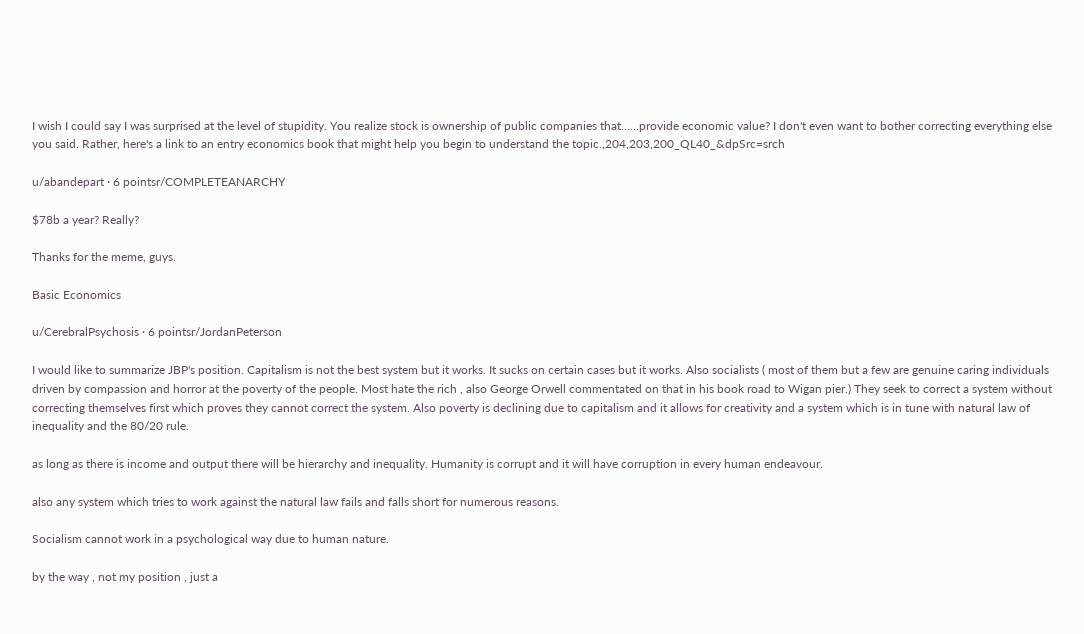I wish I could say I was surprised at the level of stupidity. You realize stock is ownership of public companies that......provide economic value? I don't even want to bother correcting everything else you said. Rather, here's a link to an entry economics book that might help you begin to understand the topic.,204,203,200_QL40_&dpSrc=srch

u/abandepart · 6 pointsr/COMPLETEANARCHY

$78b a year? Really?

Thanks for the meme, guys.

Basic Economics

u/CerebralPsychosis · 6 pointsr/JordanPeterson

I would like to summarize JBP's position. Capitalism is not the best system but it works. It sucks on certain cases but it works. Also socialists ( most of them but a few are genuine caring individuals driven by compassion and horror at the poverty of the people. Most hate the rich , also George Orwell commentated on that in his book road to Wigan pier.) They seek to correct a system without correcting themselves first which proves they cannot correct the system. Also poverty is declining due to capitalism and it allows for creativity and a system which is in tune with natural law of inequality and the 80/20 rule.

as long as there is income and output there will be hierarchy and inequality. Humanity is corrupt and it will have corruption in every human endeavour.

also any system which tries to work against the natural law fails and falls short for numerous reasons.

Socialism cannot work in a psychological way due to human nature.

by the way , not my position , just a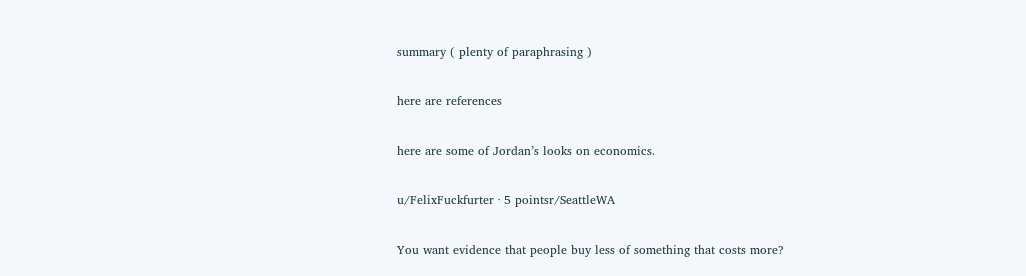summary ( plenty of paraphrasing )

here are references

here are some of Jordan’s looks on economics.

u/FelixFuckfurter · 5 pointsr/SeattleWA

You want evidence that people buy less of something that costs more?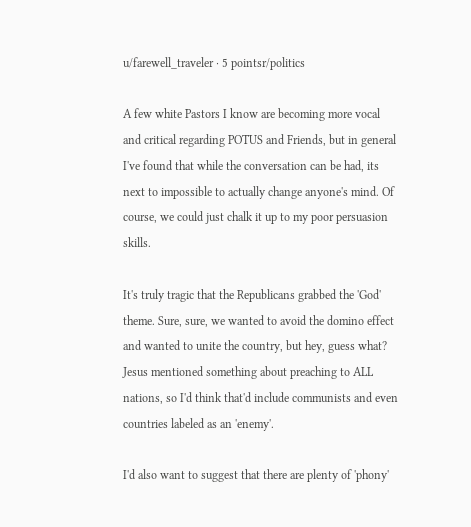u/farewell_traveler · 5 pointsr/politics

A few white Pastors I know are becoming more vocal and critical regarding POTUS and Friends, but in general I've found that while the conversation can be had, its next to impossible to actually change anyone's mind. Of course, we could just chalk it up to my poor persuasion skills.

It's truly tragic that the Republicans grabbed the 'God' theme. Sure, sure, we wanted to avoid the domino effect and wanted to unite the country, but hey, guess what? Jesus mentioned something about preaching to ALL nations, so I'd think that'd include communists and even countries labeled as an 'enemy'.

I'd also want to suggest that there are plenty of 'phony'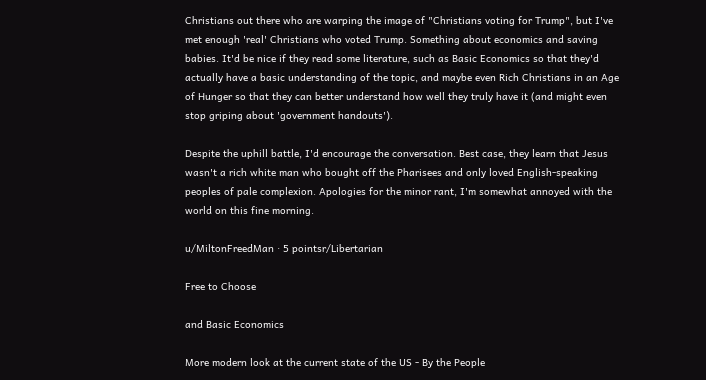Christians out there who are warping the image of "Christians voting for Trump", but I've met enough 'real' Christians who voted Trump. Something about economics and saving babies. It'd be nice if they read some literature, such as Basic Economics so that they'd actually have a basic understanding of the topic, and maybe even Rich Christians in an Age of Hunger so that they can better understand how well they truly have it (and might even stop griping about 'government handouts').

Despite the uphill battle, I'd encourage the conversation. Best case, they learn that Jesus wasn't a rich white man who bought off the Pharisees and only loved English-speaking peoples of pale complexion. Apologies for the minor rant, I'm somewhat annoyed with the world on this fine morning.

u/MiltonFreedMan · 5 pointsr/Libertarian

Free to Choose

and Basic Economics

More modern look at the current state of the US - By the People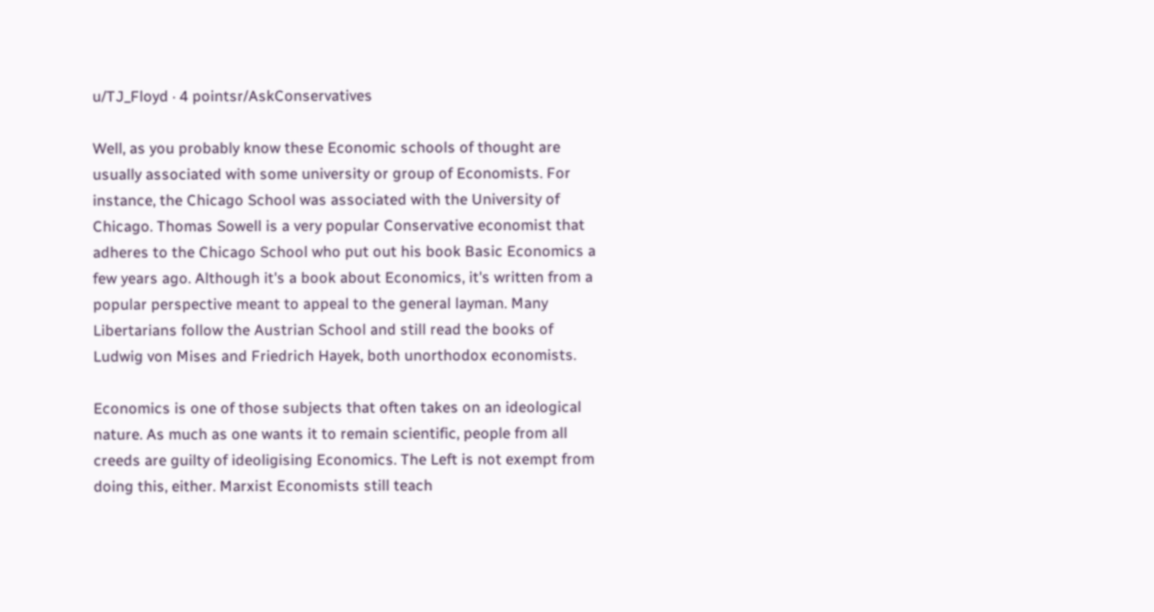u/TJ_Floyd · 4 pointsr/AskConservatives

Well, as you probably know these Economic schools of thought are usually associated with some university or group of Economists. For instance, the Chicago School was associated with the University of Chicago. Thomas Sowell is a very popular Conservative economist that adheres to the Chicago School who put out his book Basic Economics a few years ago. Although it's a book about Economics, it's written from a popular perspective meant to appeal to the general layman. Many Libertarians follow the Austrian School and still read the books of Ludwig von Mises and Friedrich Hayek, both unorthodox economists.

Economics is one of those subjects that often takes on an ideological nature. As much as one wants it to remain scientific, people from all creeds are guilty of ideoligising Economics. The Left is not exempt from doing this, either. Marxist Economists still teach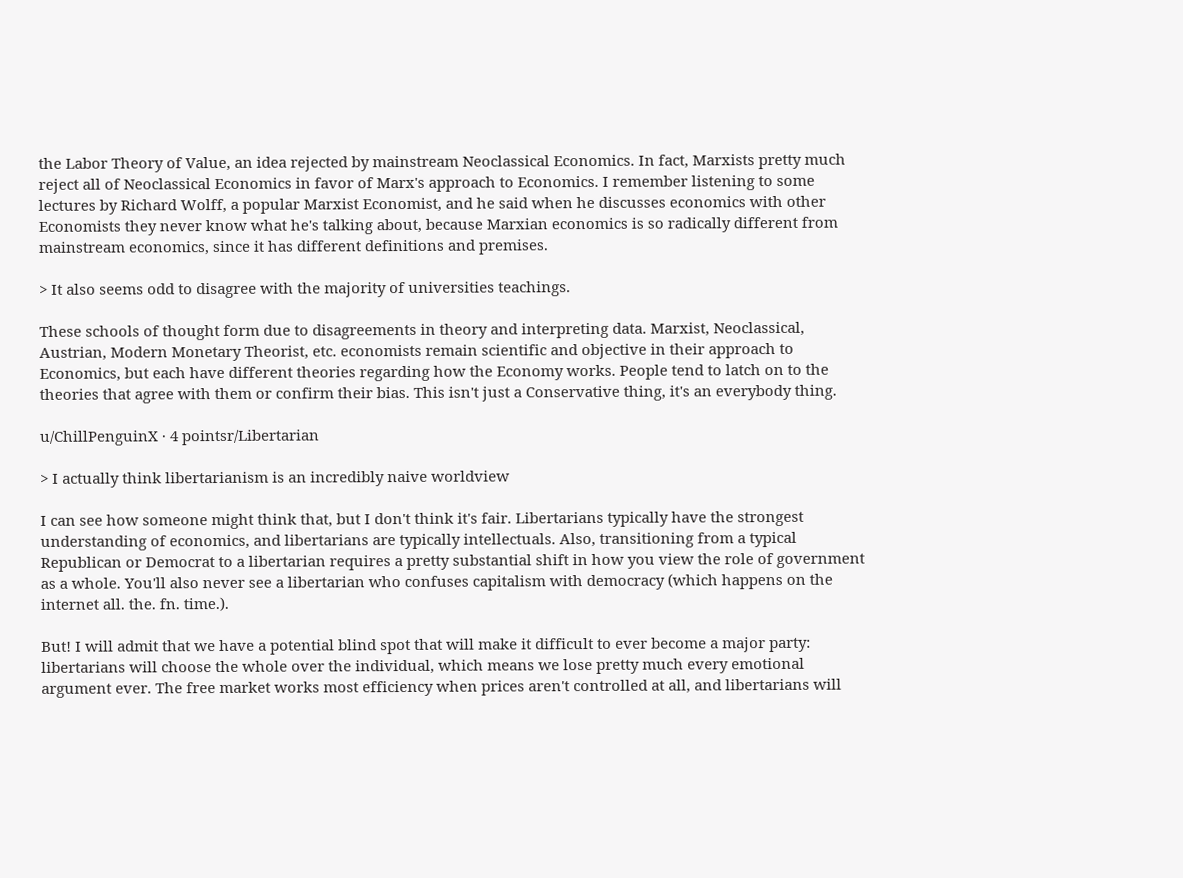the Labor Theory of Value, an idea rejected by mainstream Neoclassical Economics. In fact, Marxists pretty much reject all of Neoclassical Economics in favor of Marx's approach to Economics. I remember listening to some lectures by Richard Wolff, a popular Marxist Economist, and he said when he discusses economics with other Economists they never know what he's talking about, because Marxian economics is so radically different from mainstream economics, since it has different definitions and premises.

> It also seems odd to disagree with the majority of universities teachings.

These schools of thought form due to disagreements in theory and interpreting data. Marxist, Neoclassical, Austrian, Modern Monetary Theorist, etc. economists remain scientific and objective in their approach to Economics, but each have different theories regarding how the Economy works. People tend to latch on to the theories that agree with them or confirm their bias. This isn't just a Conservative thing, it's an everybody thing.

u/ChillPenguinX · 4 pointsr/Libertarian

> I actually think libertarianism is an incredibly naive worldview

I can see how someone might think that, but I don't think it's fair. Libertarians typically have the strongest understanding of economics, and libertarians are typically intellectuals. Also, transitioning from a typical Republican or Democrat to a libertarian requires a pretty substantial shift in how you view the role of government as a whole. You'll also never see a libertarian who confuses capitalism with democracy (which happens on the internet all. the. fn. time.).

But! I will admit that we have a potential blind spot that will make it difficult to ever become a major party: libertarians will choose the whole over the individual, which means we lose pretty much every emotional argument ever. The free market works most efficiency when prices aren't controlled at all, and libertarians will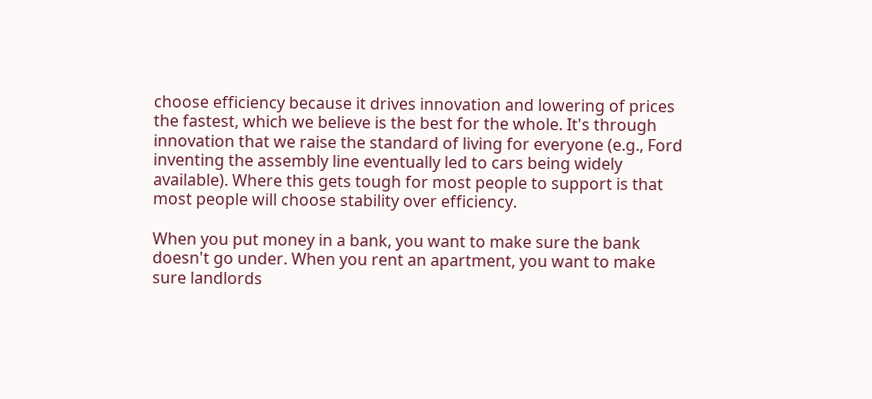choose efficiency because it drives innovation and lowering of prices the fastest, which we believe is the best for the whole. It's through innovation that we raise the standard of living for everyone (e.g., Ford inventing the assembly line eventually led to cars being widely available). Where this gets tough for most people to support is that most people will choose stability over efficiency.

When you put money in a bank, you want to make sure the bank doesn't go under. When you rent an apartment, you want to make sure landlords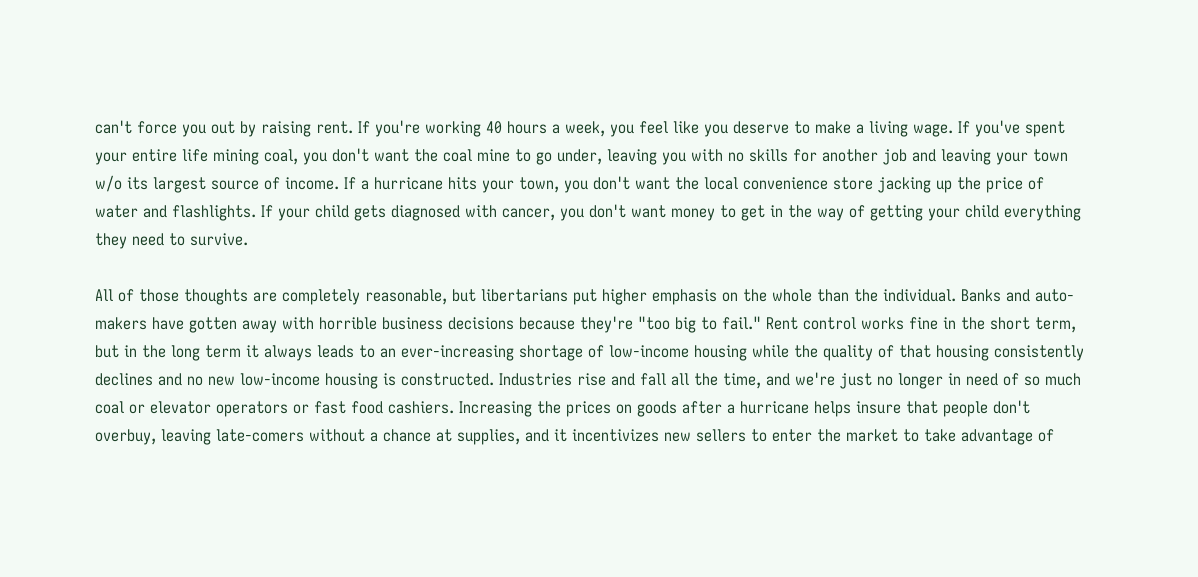can't force you out by raising rent. If you're working 40 hours a week, you feel like you deserve to make a living wage. If you've spent your entire life mining coal, you don't want the coal mine to go under, leaving you with no skills for another job and leaving your town w/o its largest source of income. If a hurricane hits your town, you don't want the local convenience store jacking up the price of water and flashlights. If your child gets diagnosed with cancer, you don't want money to get in the way of getting your child everything they need to survive.

All of those thoughts are completely reasonable, but libertarians put higher emphasis on the whole than the individual. Banks and auto-makers have gotten away with horrible business decisions because they're "too big to fail." Rent control works fine in the short term, but in the long term it always leads to an ever-increasing shortage of low-income housing while the quality of that housing consistently declines and no new low-income housing is constructed. Industries rise and fall all the time, and we're just no longer in need of so much coal or elevator operators or fast food cashiers. Increasing the prices on goods after a hurricane helps insure that people don't overbuy, leaving late-comers without a chance at supplies, and it incentivizes new sellers to enter the market to take advantage of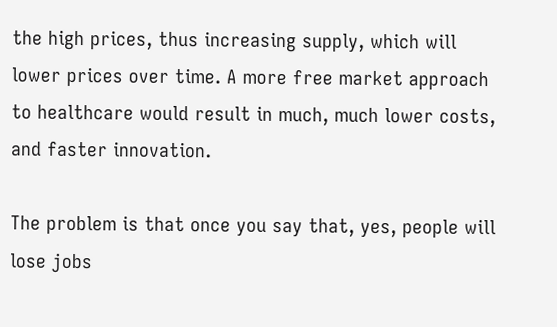the high prices, thus increasing supply, which will lower prices over time. A more free market approach to healthcare would result in much, much lower costs, and faster innovation.

The problem is that once you say that, yes, people will lose jobs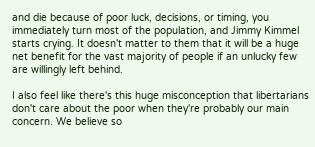and die because of poor luck, decisions, or timing, you immediately turn most of the population, and Jimmy Kimmel starts crying. It doesn't matter to them that it will be a huge net benefit for the vast majority of people if an unlucky few are willingly left behind.

I also feel like there's this huge misconception that libertarians don't care about the poor when they're probably our main concern. We believe so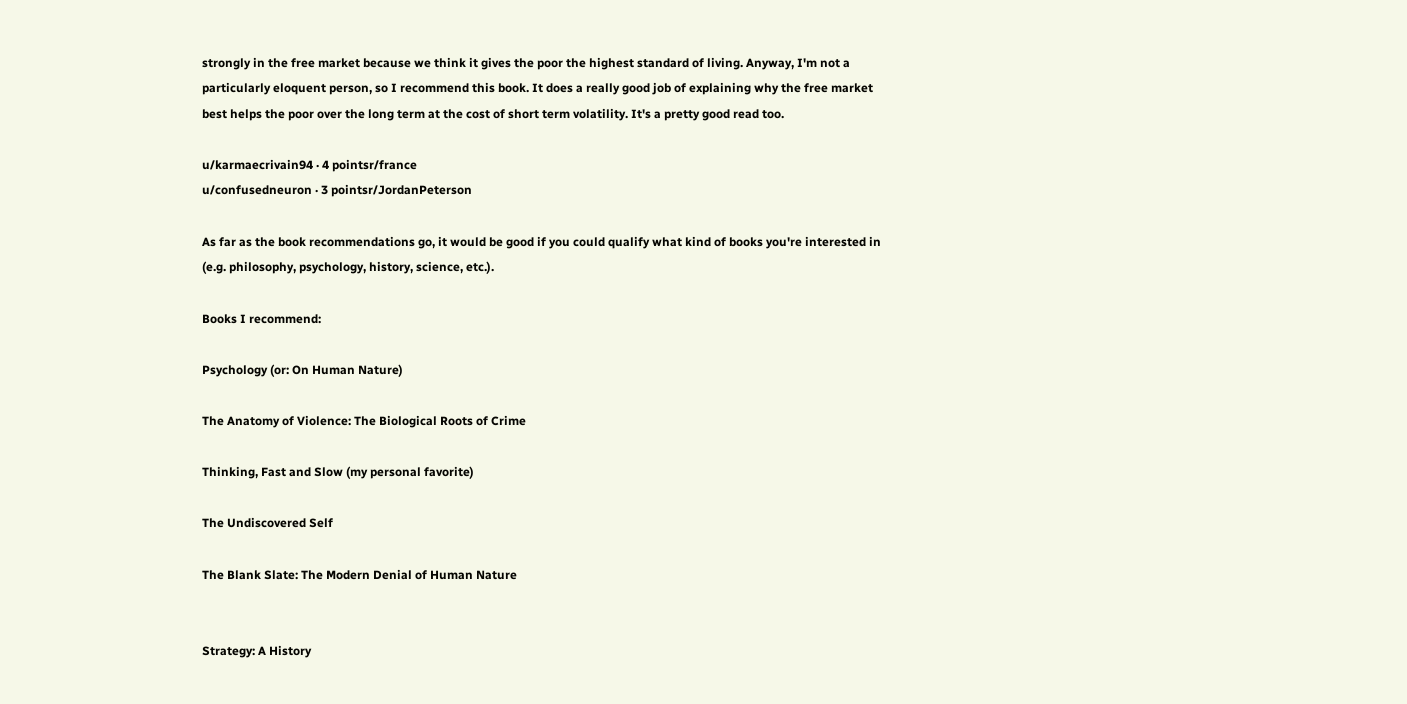strongly in the free market because we think it gives the poor the highest standard of living. Anyway, I'm not a particularly eloquent person, so I recommend this book. It does a really good job of explaining why the free market best helps the poor over the long term at the cost of short term volatility. It's a pretty good read too.

u/karmaecrivain94 · 4 pointsr/france
u/confusedneuron · 3 pointsr/JordanPeterson

As far as the book recommendations go, it would be good if you could qualify what kind of books you're interested in (e.g. philosophy, psychology, history, science, etc.).

Books I recommend:

Psychology (or: On Human Nature)

The Anatomy of Violence: The Biological Roots of Crime

Thinking, Fast and Slow (my personal favorite)

The Undiscovered Self

The Blank Slate: The Modern Denial of Human Nature


Strategy: A History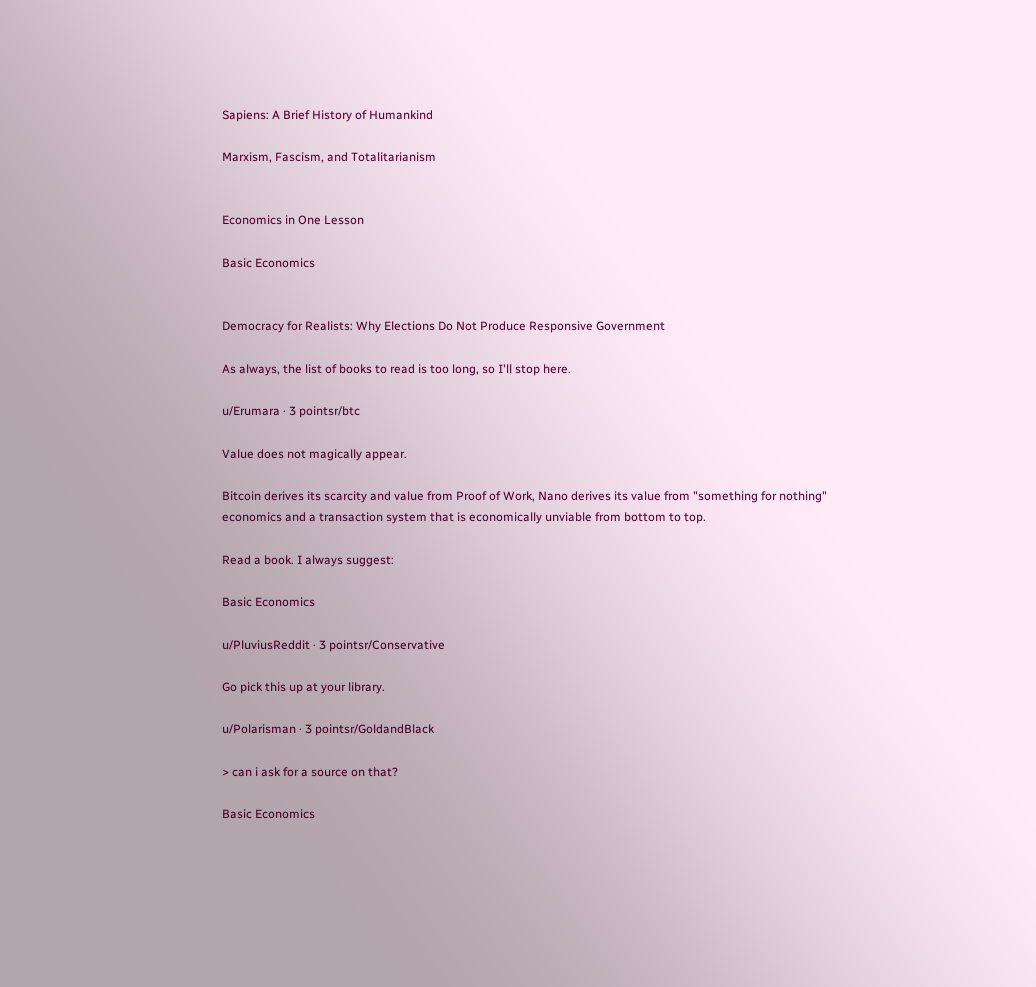Sapiens: A Brief History of Humankind

Marxism, Fascism, and Totalitarianism


Economics in One Lesson

Basic Economics


Democracy for Realists: Why Elections Do Not Produce Responsive Government

As always, the list of books to read is too long, so I'll stop here.

u/Erumara · 3 pointsr/btc

Value does not magically appear.

Bitcoin derives its scarcity and value from Proof of Work, Nano derives its value from "something for nothing" economics and a transaction system that is economically unviable from bottom to top.

Read a book. I always suggest:

Basic Economics

u/PluviusReddit · 3 pointsr/Conservative

Go pick this up at your library.

u/Polarisman · 3 pointsr/GoldandBlack

> can i ask for a source on that?

Basic Economics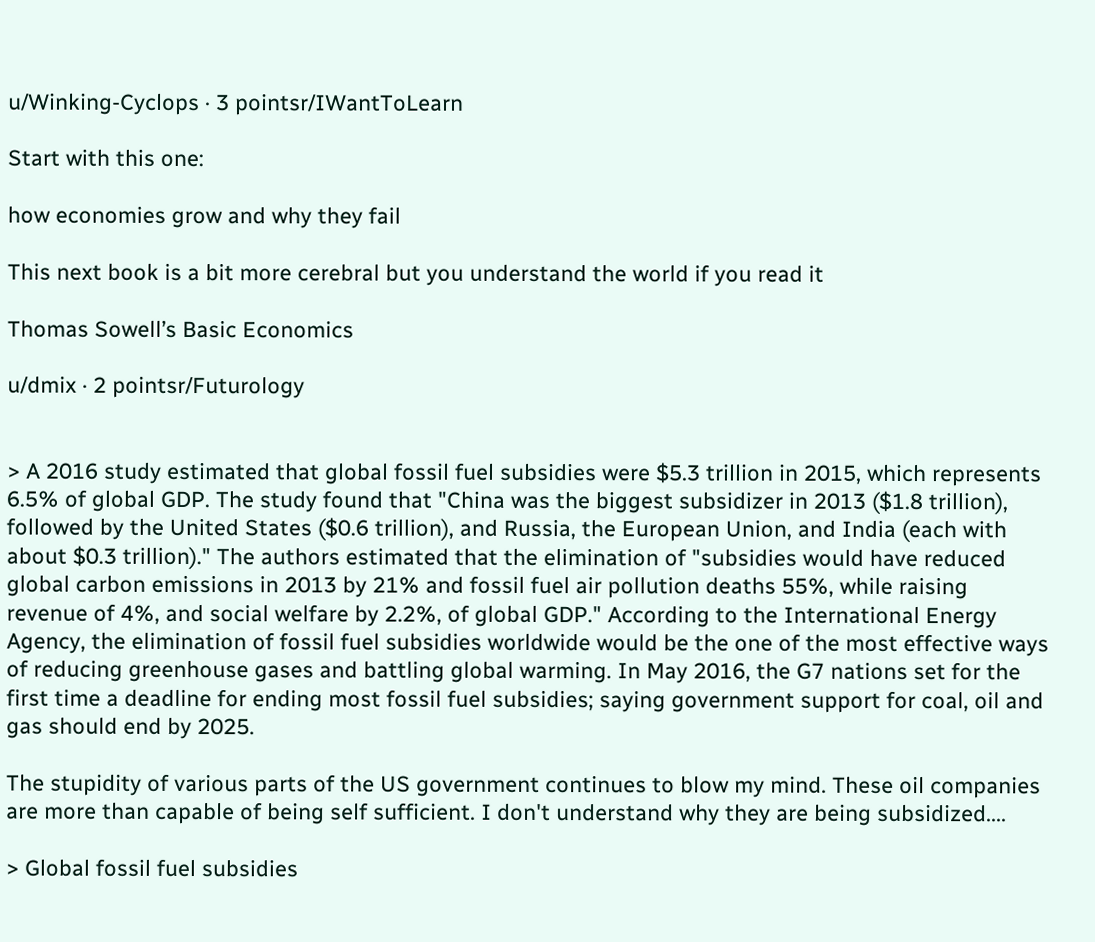u/Winking-Cyclops · 3 pointsr/IWantToLearn

Start with this one:

how economies grow and why they fail

This next book is a bit more cerebral but you understand the world if you read it

Thomas Sowell’s Basic Economics

u/dmix · 2 pointsr/Futurology


> A 2016 study estimated that global fossil fuel subsidies were $5.3 trillion in 2015, which represents 6.5% of global GDP. The study found that "China was the biggest subsidizer in 2013 ($1.8 trillion), followed by the United States ($0.6 trillion), and Russia, the European Union, and India (each with about $0.3 trillion)." The authors estimated that the elimination of "subsidies would have reduced global carbon emissions in 2013 by 21% and fossil fuel air pollution deaths 55%, while raising revenue of 4%, and social welfare by 2.2%, of global GDP." According to the International Energy Agency, the elimination of fossil fuel subsidies worldwide would be the one of the most effective ways of reducing greenhouse gases and battling global warming. In May 2016, the G7 nations set for the first time a deadline for ending most fossil fuel subsidies; saying government support for coal, oil and gas should end by 2025.

The stupidity of various parts of the US government continues to blow my mind. These oil companies are more than capable of being self sufficient. I don't understand why they are being subsidized....

> Global fossil fuel subsidies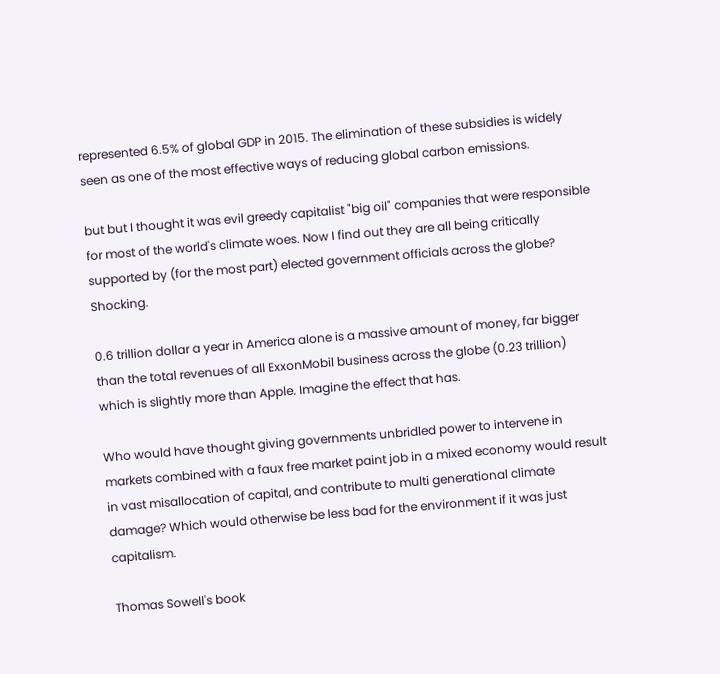represented 6.5% of global GDP in 2015. The elimination of these subsidies is widely seen as one of the most effective ways of reducing global carbon emissions.

but but I thought it was evil greedy capitalist "big oil" companies that were responsible for most of the world's climate woes. Now I find out they are all being critically supported by (for the most part) elected government officials across the globe? Shocking.

0.6 trillion dollar a year in America alone is a massive amount of money, far bigger than the total revenues of all ExxonMobil business across the globe (0.23 trillion) which is slightly more than Apple. Imagine the effect that has.

Who would have thought giving governments unbridled power to intervene in markets combined with a faux free market paint job in a mixed economy would result in vast misallocation of capital, and contribute to multi generational climate damage? Which would otherwise be less bad for the environment if it was just capitalism.

Thomas Sowell's book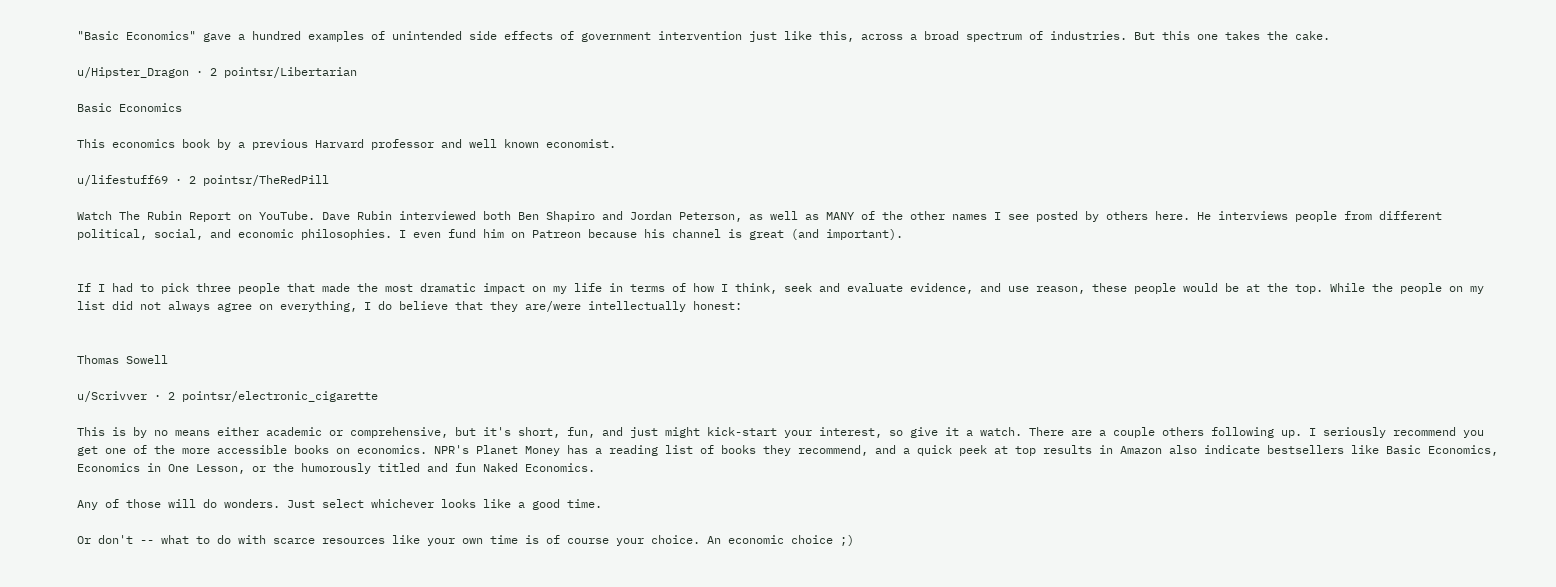"Basic Economics" gave a hundred examples of unintended side effects of government intervention just like this, across a broad spectrum of industries. But this one takes the cake.

u/Hipster_Dragon · 2 pointsr/Libertarian

Basic Economics

This economics book by a previous Harvard professor and well known economist.

u/lifestuff69 · 2 pointsr/TheRedPill

Watch The Rubin Report on YouTube. Dave Rubin interviewed both Ben Shapiro and Jordan Peterson, as well as MANY of the other names I see posted by others here. He interviews people from different political, social, and economic philosophies. I even fund him on Patreon because his channel is great (and important).


If I had to pick three people that made the most dramatic impact on my life in terms of how I think, seek and evaluate evidence, and use reason, these people would be at the top. While the people on my list did not always agree on everything, I do believe that they are/were intellectually honest:


Thomas Sowell

u/Scrivver · 2 pointsr/electronic_cigarette

This is by no means either academic or comprehensive, but it's short, fun, and just might kick-start your interest, so give it a watch. There are a couple others following up. I seriously recommend you get one of the more accessible books on economics. NPR's Planet Money has a reading list of books they recommend, and a quick peek at top results in Amazon also indicate bestsellers like Basic Economics, Economics in One Lesson, or the humorously titled and fun Naked Economics.

Any of those will do wonders. Just select whichever looks like a good time.

Or don't -- what to do with scarce resources like your own time is of course your choice. An economic choice ;)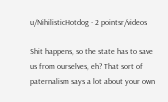u/NihilisticHotdog · 2 pointsr/videos

Shit happens, so the state has to save us from ourselves, eh? That sort of paternalism says a lot about your own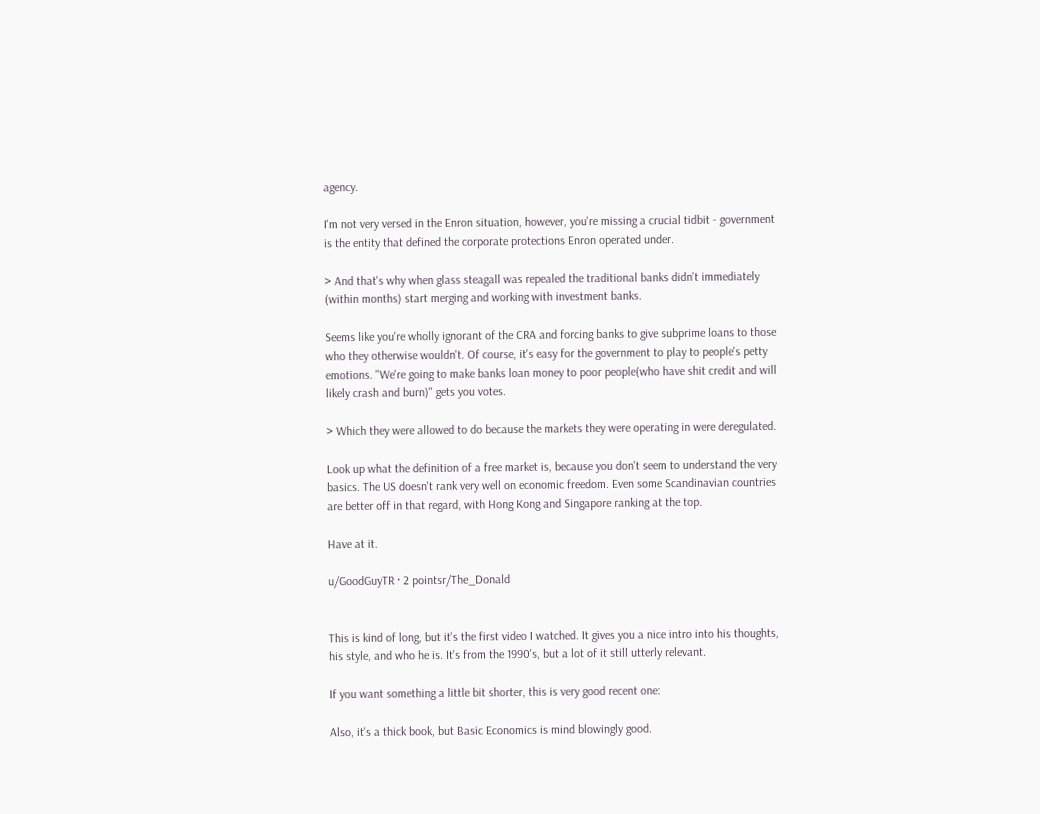agency.

I'm not very versed in the Enron situation, however, you're missing a crucial tidbit - government is the entity that defined the corporate protections Enron operated under.

> And that's why when glass steagall was repealed the traditional banks didn't immediately (within months) start merging and working with investment banks.

Seems like you're wholly ignorant of the CRA and forcing banks to give subprime loans to those who they otherwise wouldn't. Of course, it's easy for the government to play to people's petty emotions. "We're going to make banks loan money to poor people(who have shit credit and will likely crash and burn)" gets you votes.

> Which they were allowed to do because the markets they were operating in were deregulated.

Look up what the definition of a free market is, because you don't seem to understand the very basics. The US doesn't rank very well on economic freedom. Even some Scandinavian countries are better off in that regard, with Hong Kong and Singapore ranking at the top.

Have at it.

u/GoodGuyTR · 2 pointsr/The_Donald


This is kind of long, but it's the first video I watched. It gives you a nice intro into his thoughts, his style, and who he is. It's from the 1990's, but a lot of it still utterly relevant.

If you want something a little bit shorter, this is very good recent one:

Also, it's a thick book, but Basic Economics is mind blowingly good.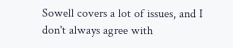Sowell covers a lot of issues, and I don't always agree with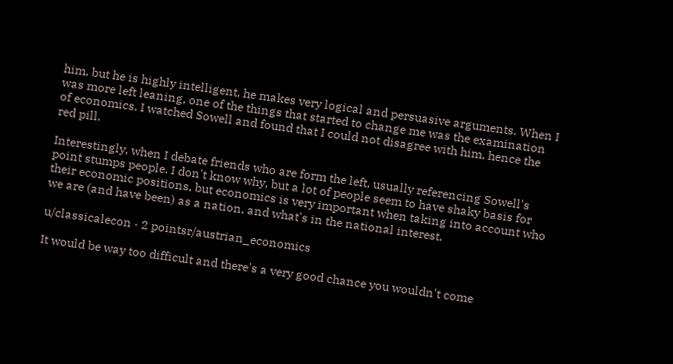him, but he is highly intelligent, he makes very logical and persuasive arguments. When I was more left leaning, one of the things that started to change me was the examination of economics. I watched Sowell and found that I could not disagree with him, hence the red pill.

Interestingly, when I debate friends who are form the left, usually referencing Sowell's point stumps people. I don't know why, but a lot of people seem to have shaky basis for their economic positions, but economics is very important when taking into account who we are (and have been) as a nation, and what's in the national interest.

u/classicalecon · 2 pointsr/austrian_economics

It would be way too difficult and there's a very good chance you wouldn't come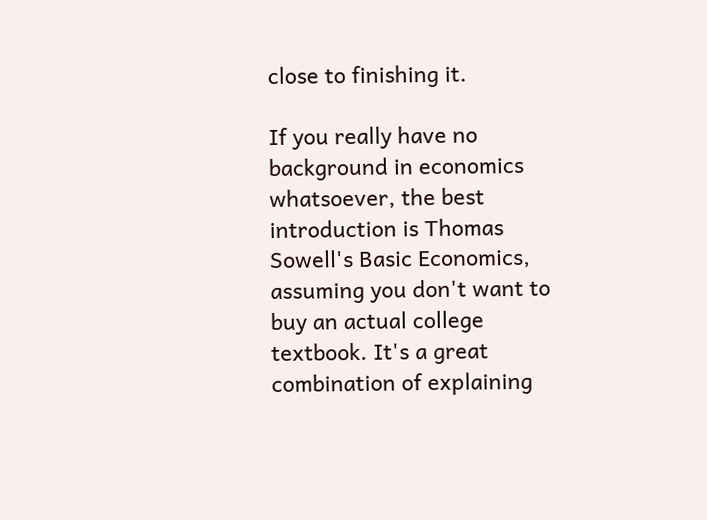close to finishing it.

If you really have no background in economics whatsoever, the best introduction is Thomas Sowell's Basic Economics, assuming you don't want to buy an actual college textbook. It's a great combination of explaining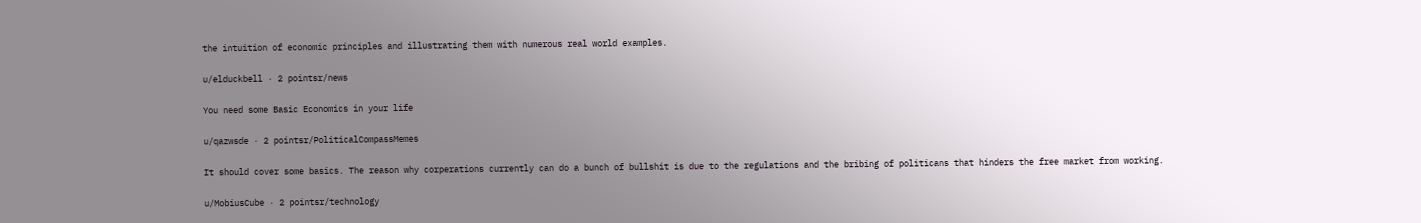the intuition of economic principles and illustrating them with numerous real world examples.

u/elduckbell · 2 pointsr/news

You need some Basic Economics in your life

u/qazwsde · 2 pointsr/PoliticalCompassMemes

It should cover some basics. The reason why corperations currently can do a bunch of bullshit is due to the regulations and the bribing of politicans that hinders the free market from working.

u/MobiusCube · 2 pointsr/technology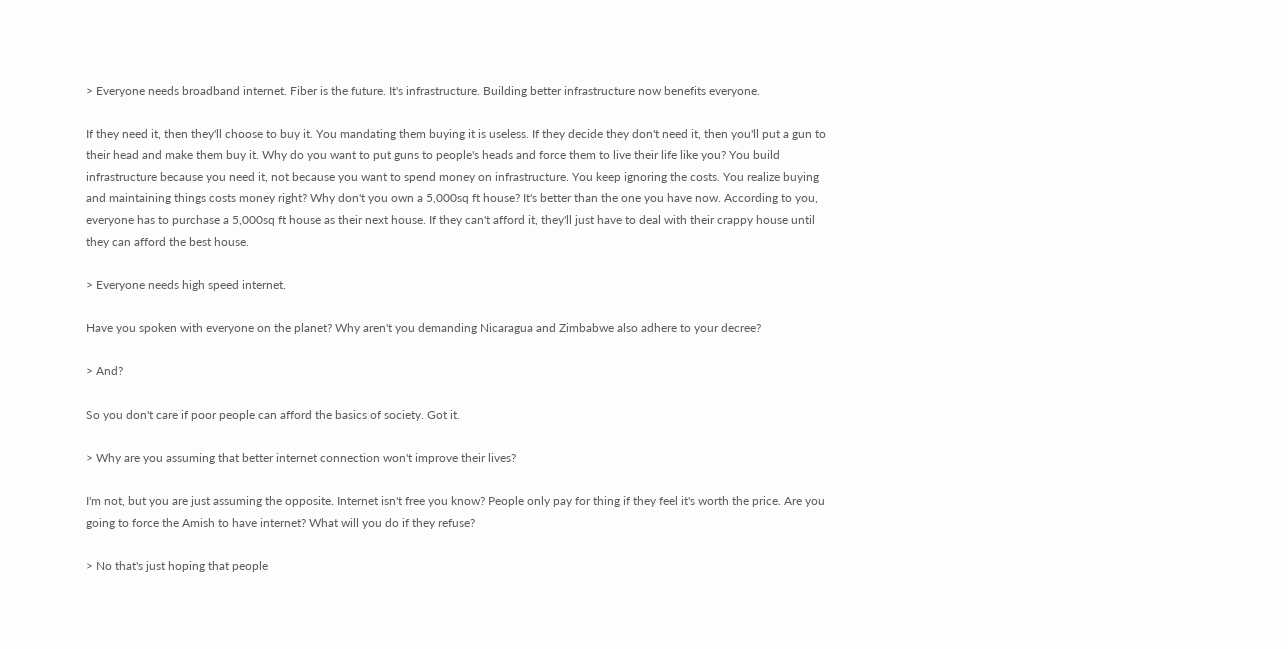> Everyone needs broadband internet. Fiber is the future. It's infrastructure. Building better infrastructure now benefits everyone.

If they need it, then they'll choose to buy it. You mandating them buying it is useless. If they decide they don't need it, then you'll put a gun to their head and make them buy it. Why do you want to put guns to people's heads and force them to live their life like you? You build infrastructure because you need it, not because you want to spend money on infrastructure. You keep ignoring the costs. You realize buying and maintaining things costs money right? Why don't you own a 5,000sq ft house? It's better than the one you have now. According to you, everyone has to purchase a 5,000sq ft house as their next house. If they can't afford it, they'll just have to deal with their crappy house until they can afford the best house.

> Everyone needs high speed internet.

Have you spoken with everyone on the planet? Why aren't you demanding Nicaragua and Zimbabwe also adhere to your decree?

> And?

So you don't care if poor people can afford the basics of society. Got it.

> Why are you assuming that better internet connection won't improve their lives?

I'm not, but you are just assuming the opposite. Internet isn't free you know? People only pay for thing if they feel it's worth the price. Are you going to force the Amish to have internet? What will you do if they refuse?

> No that's just hoping that people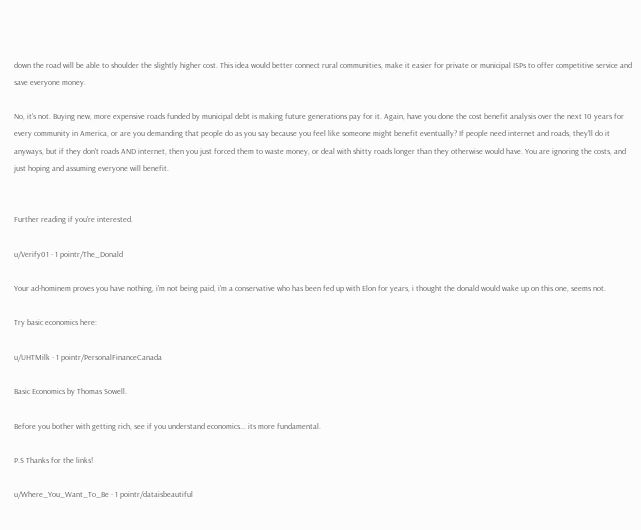down the road will be able to shoulder the slightly higher cost. This idea would better connect rural communities, make it easier for private or municipal ISPs to offer competitive service and save everyone money.

No, it's not. Buying new, more expensive roads funded by municipal debt is making future generations pay for it. Again, have you done the cost benefit analysis over the next 10 years for every community in America, or are you demanding that people do as you say because you feel like someone might benefit eventually? If people need internet and roads, they'll do it anyways, but if they don't roads AND internet, then you just forced them to waste money, or deal with shitty roads longer than they otherwise would have. You are ignoring the costs, and just hoping and assuming everyone will benefit.


Further reading if you're interested.

u/Verify01 · 1 pointr/The_Donald

Your ad-hominem proves you have nothing, i'm not being paid, i'm a conservative who has been fed up with Elon for years, i thought the donald would wake up on this one, seems not.

Try basic economics here:

u/UHTMilk · 1 pointr/PersonalFinanceCanada

Basic Economics by Thomas Sowell.

Before you bother with getting rich, see if you understand economics... its more fundamental.

P.S Thanks for the links!

u/Where_You_Want_To_Be · 1 pointr/dataisbeautiful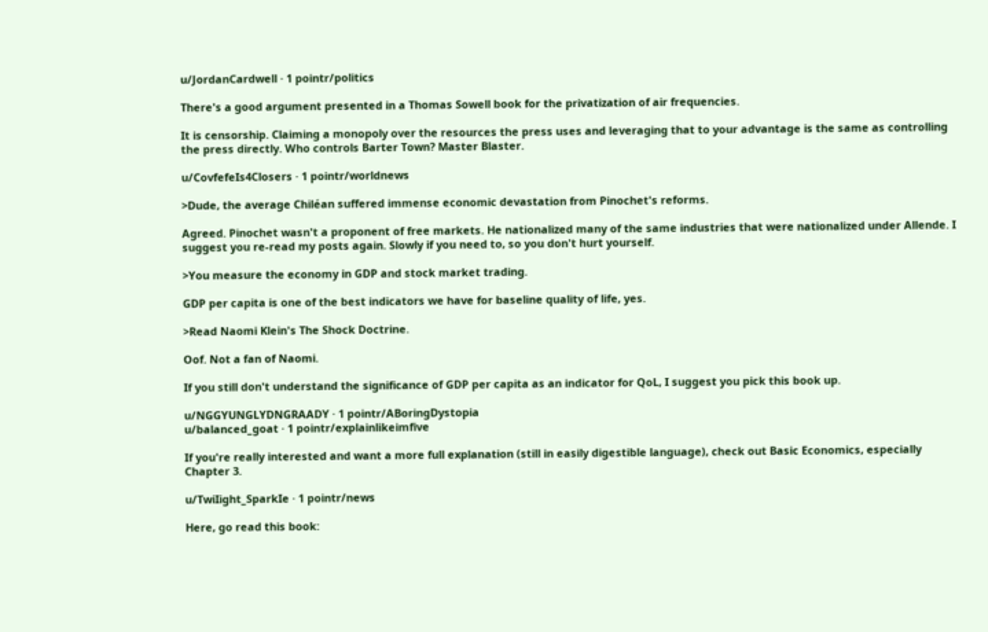u/JordanCardwell · 1 pointr/politics

There's a good argument presented in a Thomas Sowell book for the privatization of air frequencies.

It is censorship. Claiming a monopoly over the resources the press uses and leveraging that to your advantage is the same as controlling the press directly. Who controls Barter Town? Master Blaster.

u/CovfefeIs4Closers · 1 pointr/worldnews

>Dude, the average Chiléan suffered immense economic devastation from Pinochet's reforms.

Agreed. Pinochet wasn't a proponent of free markets. He nationalized many of the same industries that were nationalized under Allende. I suggest you re-read my posts again. Slowly if you need to, so you don't hurt yourself.

>You measure the economy in GDP and stock market trading.

GDP per capita is one of the best indicators we have for baseline quality of life, yes.

>Read Naomi Klein's The Shock Doctrine.

Oof. Not a fan of Naomi.

If you still don't understand the significance of GDP per capita as an indicator for QoL, I suggest you pick this book up.

u/NGGYUNGLYDNGRAADY · 1 pointr/ABoringDystopia
u/balanced_goat · 1 pointr/explainlikeimfive

If you're really interested and want a more full explanation (still in easily digestible language), check out Basic Economics, especially Chapter 3.

u/TwiIight_SparkIe · 1 pointr/news

Here, go read this book: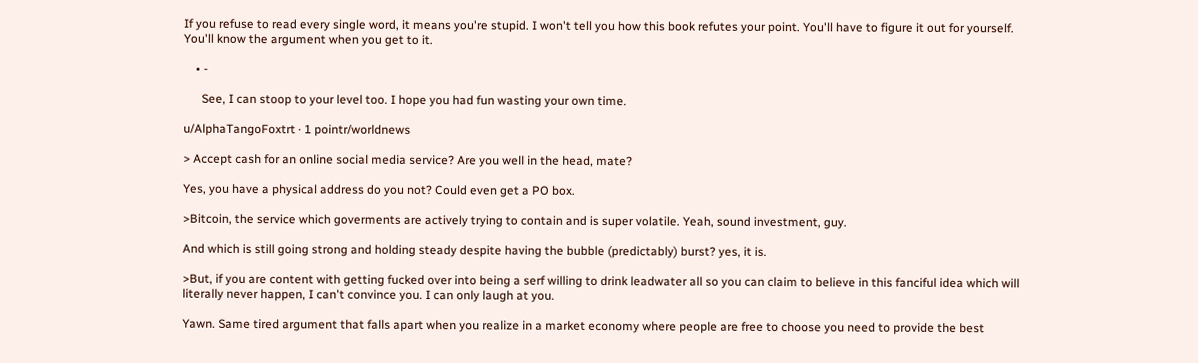If you refuse to read every single word, it means you're stupid. I won't tell you how this book refutes your point. You'll have to figure it out for yourself. You'll know the argument when you get to it.

    • -

      See, I can stoop to your level too. I hope you had fun wasting your own time.

u/AlphaTangoFoxtrt · 1 pointr/worldnews

> Accept cash for an online social media service? Are you well in the head, mate?

Yes, you have a physical address do you not? Could even get a PO box.

>Bitcoin, the service which goverments are actively trying to contain and is super volatile. Yeah, sound investment, guy.

And which is still going strong and holding steady despite having the bubble (predictably) burst? yes, it is.

>But, if you are content with getting fucked over into being a serf willing to drink leadwater all so you can claim to believe in this fanciful idea which will literally never happen, I can't convince you. I can only laugh at you.

Yawn. Same tired argument that falls apart when you realize in a market economy where people are free to choose you need to provide the best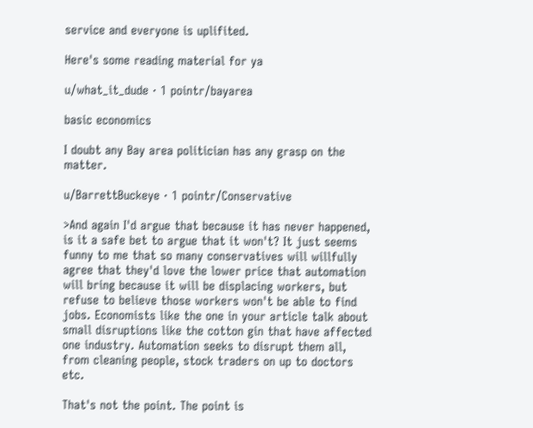service and everyone is uplifited.

Here's some reading material for ya

u/what_it_dude · 1 pointr/bayarea

basic economics

I doubt any Bay area politician has any grasp on the matter.

u/BarrettBuckeye · 1 pointr/Conservative

>And again I'd argue that because it has never happened, is it a safe bet to argue that it won't? It just seems funny to me that so many conservatives will willfully agree that they'd love the lower price that automation will bring because it will be displacing workers, but refuse to believe those workers won't be able to find jobs. Economists like the one in your article talk about small disruptions like the cotton gin that have affected one industry. Automation seeks to disrupt them all, from cleaning people, stock traders on up to doctors etc.

That's not the point. The point is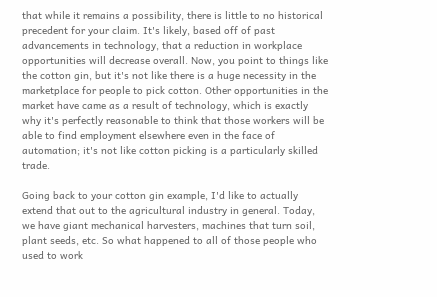that while it remains a possibility, there is little to no historical precedent for your claim. It's likely, based off of past advancements in technology, that a reduction in workplace opportunities will decrease overall. Now, you point to things like the cotton gin, but it's not like there is a huge necessity in the marketplace for people to pick cotton. Other opportunities in the market have came as a result of technology, which is exactly why it's perfectly reasonable to think that those workers will be able to find employment elsewhere even in the face of automation; it's not like cotton picking is a particularly skilled trade.

Going back to your cotton gin example, I'd like to actually extend that out to the agricultural industry in general. Today, we have giant mechanical harvesters, machines that turn soil, plant seeds, etc. So what happened to all of those people who used to work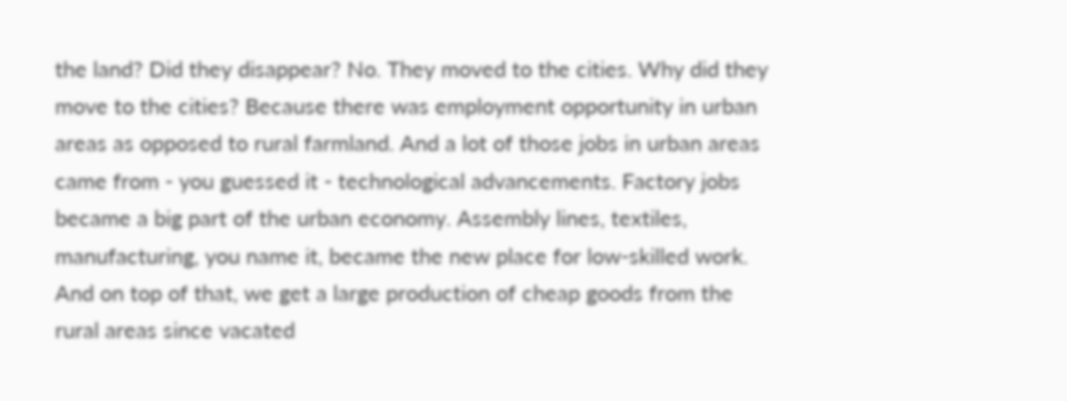the land? Did they disappear? No. They moved to the cities. Why did they move to the cities? Because there was employment opportunity in urban areas as opposed to rural farmland. And a lot of those jobs in urban areas came from - you guessed it - technological advancements. Factory jobs became a big part of the urban economy. Assembly lines, textiles, manufacturing, you name it, became the new place for low-skilled work. And on top of that, we get a large production of cheap goods from the rural areas since vacated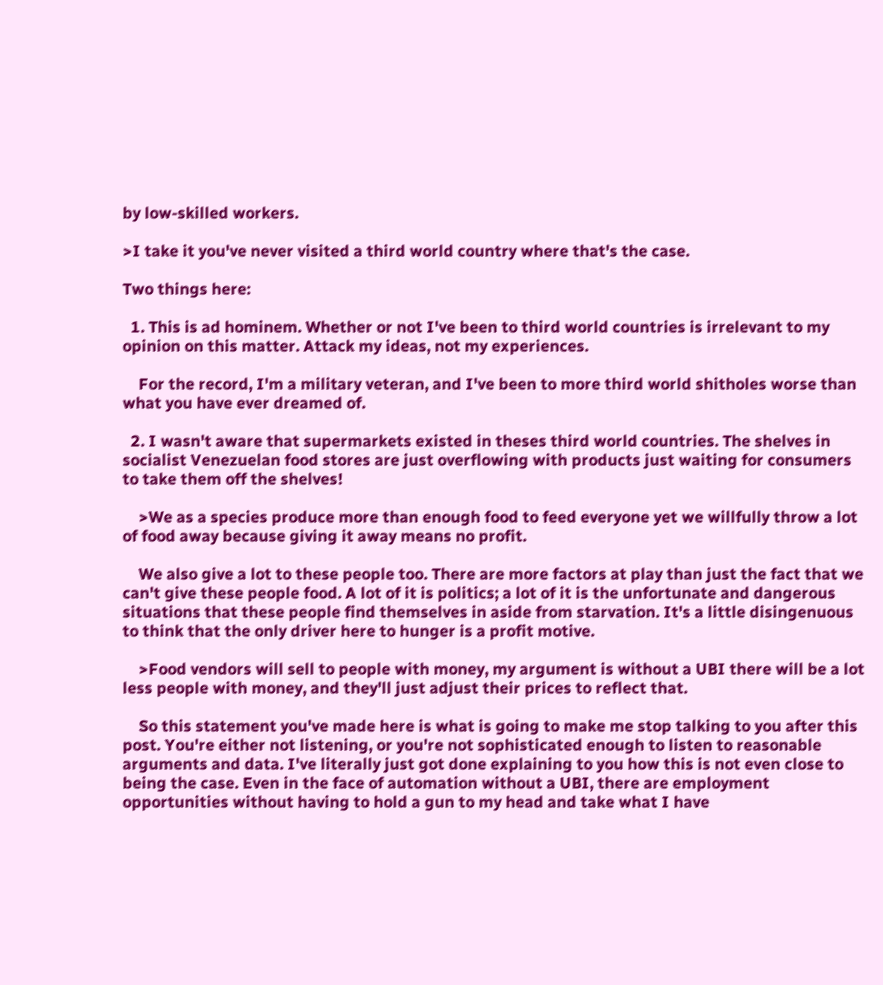by low-skilled workers.

>I take it you've never visited a third world country where that's the case.

Two things here:

  1. This is ad hominem. Whether or not I've been to third world countries is irrelevant to my opinion on this matter. Attack my ideas, not my experiences.

    For the record, I'm a military veteran, and I've been to more third world shitholes worse than what you have ever dreamed of.

  2. I wasn't aware that supermarkets existed in theses third world countries. The shelves in socialist Venezuelan food stores are just overflowing with products just waiting for consumers to take them off the shelves!

    >We as a species produce more than enough food to feed everyone yet we willfully throw a lot of food away because giving it away means no profit.

    We also give a lot to these people too. There are more factors at play than just the fact that we can't give these people food. A lot of it is politics; a lot of it is the unfortunate and dangerous situations that these people find themselves in aside from starvation. It's a little disingenuous to think that the only driver here to hunger is a profit motive.

    >Food vendors will sell to people with money, my argument is without a UBI there will be a lot less people with money, and they'll just adjust their prices to reflect that.

    So this statement you've made here is what is going to make me stop talking to you after this post. You're either not listening, or you're not sophisticated enough to listen to reasonable arguments and data. I've literally just got done explaining to you how this is not even close to being the case. Even in the face of automation without a UBI, there are employment opportunities without having to hold a gun to my head and take what I have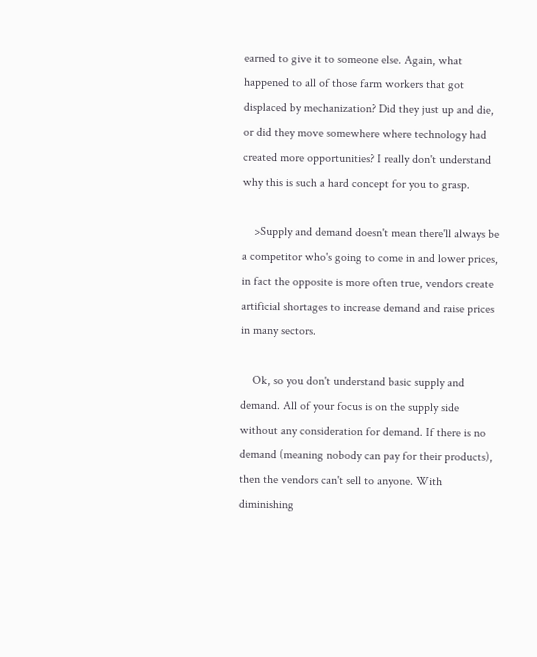earned to give it to someone else. Again, what happened to all of those farm workers that got displaced by mechanization? Did they just up and die, or did they move somewhere where technology had created more opportunities? I really don't understand why this is such a hard concept for you to grasp.

    >Supply and demand doesn't mean there'll always be a competitor who's going to come in and lower prices, in fact the opposite is more often true, vendors create artificial shortages to increase demand and raise prices in many sectors.

    Ok, so you don't understand basic supply and demand. All of your focus is on the supply side without any consideration for demand. If there is no demand (meaning nobody can pay for their products), then the vendors can't sell to anyone. With diminishing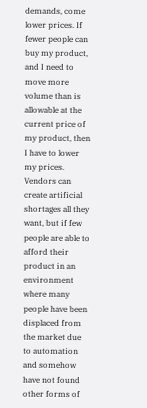demands, come lower prices. If fewer people can buy my product, and I need to move more volume than is allowable at the current price of my product, then I have to lower my prices. Vendors can create artificial shortages all they want, but if few people are able to afford their product in an environment where many people have been displaced from the market due to automation and somehow have not found other forms of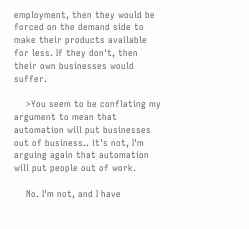employment, then they would be forced on the demand side to make their products available for less. If they don't, then their own businesses would suffer.

    >You seem to be conflating my argument to mean that automation will put businesses out of business.. it's not, I'm arguing again that automation will put people out of work.

    No. I'm not, and I have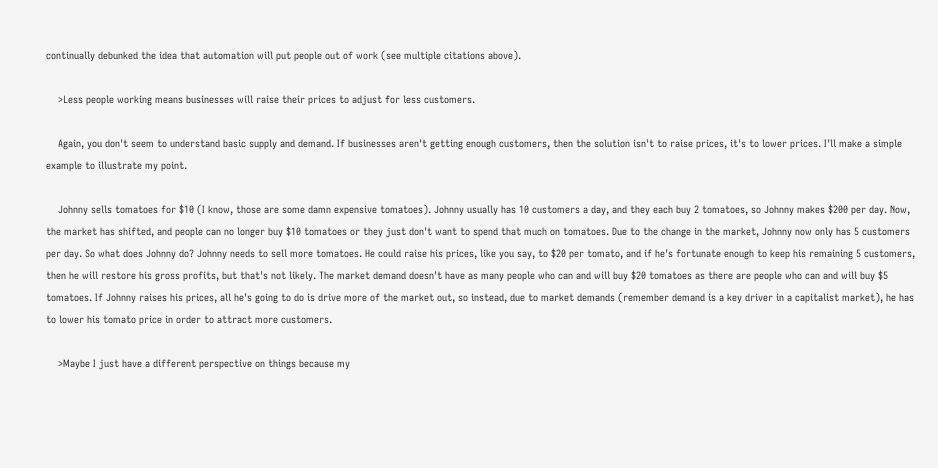continually debunked the idea that automation will put people out of work (see multiple citations above).

    >Less people working means businesses will raise their prices to adjust for less customers.

    Again, you don't seem to understand basic supply and demand. If businesses aren't getting enough customers, then the solution isn't to raise prices, it's to lower prices. I'll make a simple example to illustrate my point.

    Johnny sells tomatoes for $10 (I know, those are some damn expensive tomatoes). Johnny usually has 10 customers a day, and they each buy 2 tomatoes, so Johnny makes $200 per day. Now, the market has shifted, and people can no longer buy $10 tomatoes or they just don't want to spend that much on tomatoes. Due to the change in the market, Johnny now only has 5 customers per day. So what does Johnny do? Johnny needs to sell more tomatoes. He could raise his prices, like you say, to $20 per tomato, and if he's fortunate enough to keep his remaining 5 customers, then he will restore his gross profits, but that's not likely. The market demand doesn't have as many people who can and will buy $20 tomatoes as there are people who can and will buy $5 tomatoes. If Johnny raises his prices, all he's going to do is drive more of the market out, so instead, due to market demands (remember demand is a key driver in a capitalist market), he has to lower his tomato price in order to attract more customers.

    >Maybe I just have a different perspective on things because my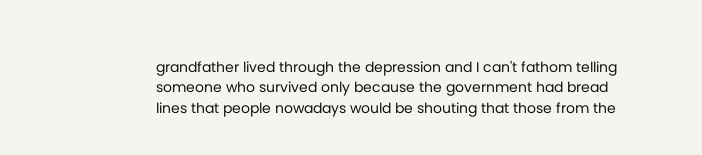grandfather lived through the depression and I can't fathom telling someone who survived only because the government had bread lines that people nowadays would be shouting that those from the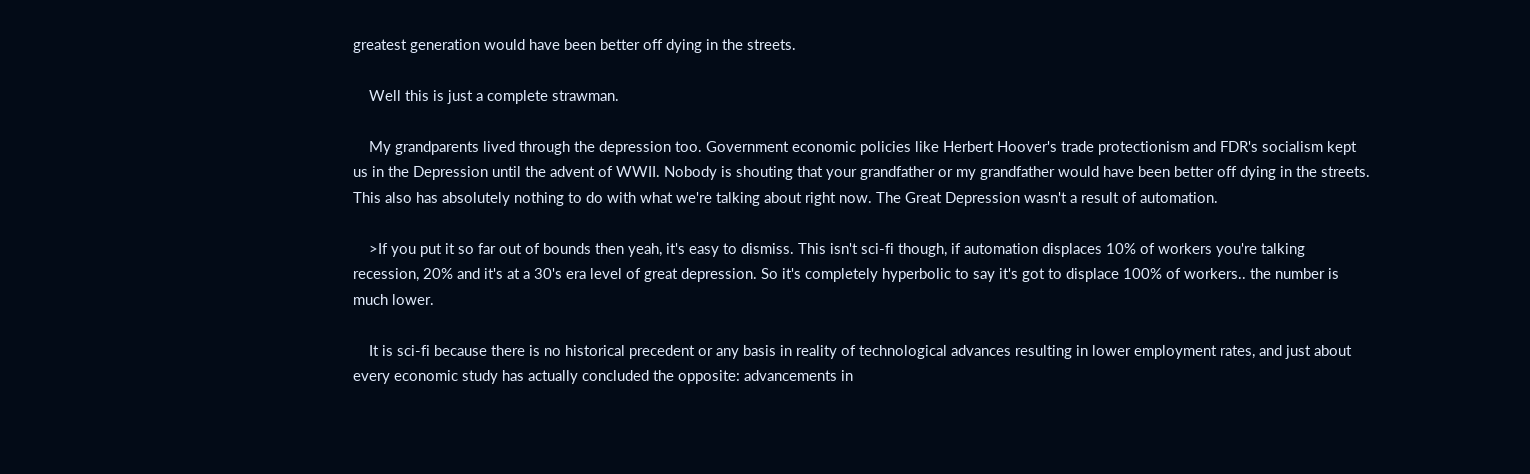greatest generation would have been better off dying in the streets.

    Well this is just a complete strawman.

    My grandparents lived through the depression too. Government economic policies like Herbert Hoover's trade protectionism and FDR's socialism kept us in the Depression until the advent of WWII. Nobody is shouting that your grandfather or my grandfather would have been better off dying in the streets. This also has absolutely nothing to do with what we're talking about right now. The Great Depression wasn't a result of automation.

    >If you put it so far out of bounds then yeah, it's easy to dismiss. This isn't sci-fi though, if automation displaces 10% of workers you're talking recession, 20% and it's at a 30's era level of great depression. So it's completely hyperbolic to say it's got to displace 100% of workers.. the number is much lower.

    It is sci-fi because there is no historical precedent or any basis in reality of technological advances resulting in lower employment rates, and just about every economic study has actually concluded the opposite: advancements in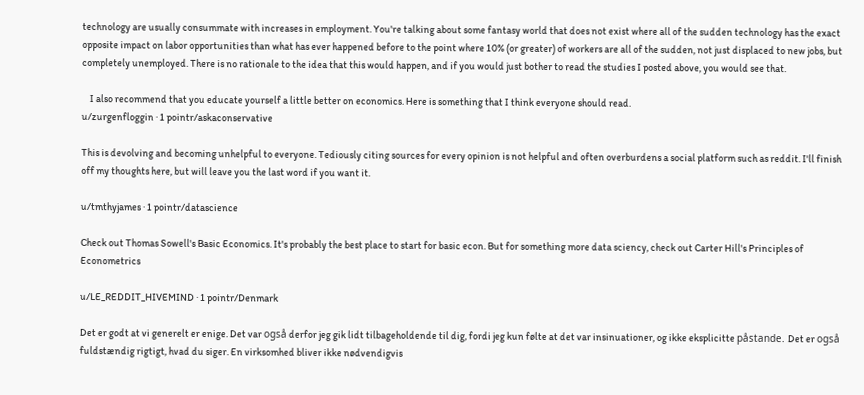technology are usually consummate with increases in employment. You're talking about some fantasy world that does not exist where all of the sudden technology has the exact opposite impact on labor opportunities than what has ever happened before to the point where 10% (or greater) of workers are all of the sudden, not just displaced to new jobs, but completely unemployed. There is no rationale to the idea that this would happen, and if you would just bother to read the studies I posted above, you would see that.

    I also recommend that you educate yourself a little better on economics. Here is something that I think everyone should read.
u/zurgenfloggin · 1 pointr/askaconservative

This is devolving and becoming unhelpful to everyone. Tediously citing sources for every opinion is not helpful and often overburdens a social platform such as reddit. I'll finish off my thoughts here, but will leave you the last word if you want it.

u/tmthyjames · 1 pointr/datascience

Check out Thomas Sowell's Basic Economics. It's probably the best place to start for basic econ. But for something more data sciency, check out Carter Hill's Principles of Econometrics

u/LE_REDDIT_HIVEMIND · 1 pointr/Denmark

Det er godt at vi generelt er enige. Det var også derfor jeg gik lidt tilbageholdende til dig, fordi jeg kun følte at det var insinuationer, og ikke eksplicitte påstande. Det er også fuldstændig rigtigt, hvad du siger. En virksomhed bliver ikke nødvendigvis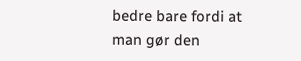bedre bare fordi at man gør den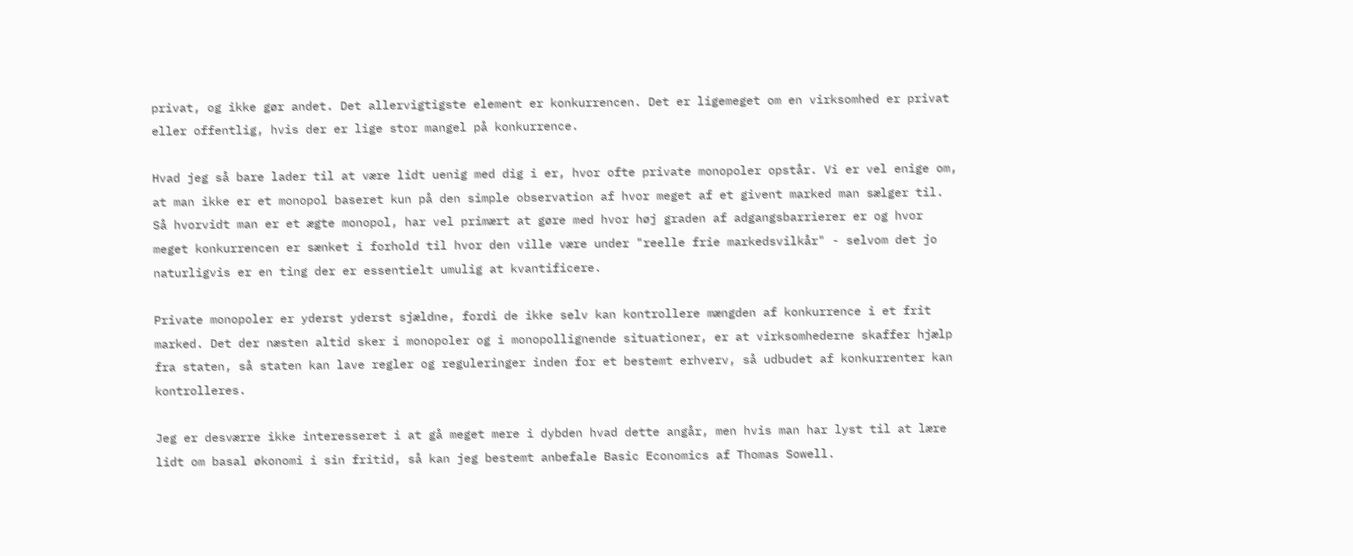privat, og ikke gør andet. Det allervigtigste element er konkurrencen. Det er ligemeget om en virksomhed er privat eller offentlig, hvis der er lige stor mangel på konkurrence.

Hvad jeg så bare lader til at være lidt uenig med dig i er, hvor ofte private monopoler opstår. Vi er vel enige om, at man ikke er et monopol baseret kun på den simple observation af hvor meget af et givent marked man sælger til. Så hvorvidt man er et ægte monopol, har vel primært at gøre med hvor høj graden af adgangsbarrierer er og hvor meget konkurrencen er sænket i forhold til hvor den ville være under "reelle frie markedsvilkår" - selvom det jo naturligvis er en ting der er essentielt umulig at kvantificere.

Private monopoler er yderst yderst sjældne, fordi de ikke selv kan kontrollere mængden af konkurrence i et frit marked. Det der næsten altid sker i monopoler og i monopollignende situationer, er at virksomhederne skaffer hjælp fra staten, så staten kan lave regler og reguleringer inden for et bestemt erhverv, så udbudet af konkurrenter kan kontrolleres.

Jeg er desværre ikke interesseret i at gå meget mere i dybden hvad dette angår, men hvis man har lyst til at lære lidt om basal økonomi i sin fritid, så kan jeg bestemt anbefale Basic Economics af Thomas Sowell.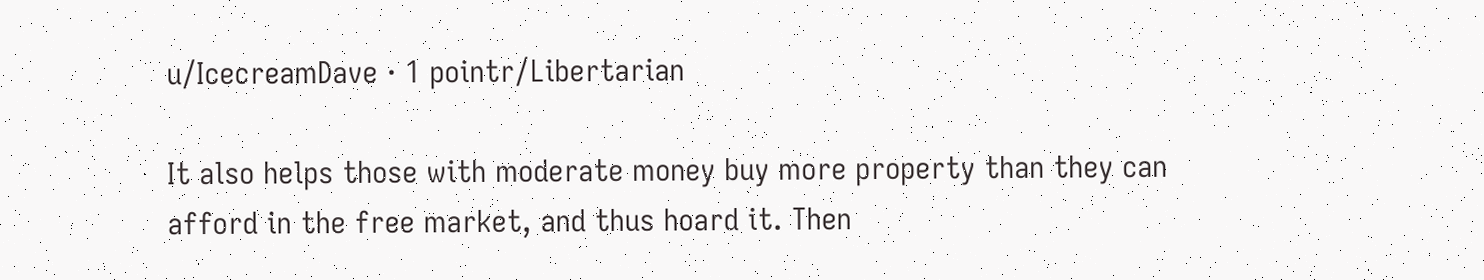u/IcecreamDave · 1 pointr/Libertarian

It also helps those with moderate money buy more property than they can afford in the free market, and thus hoard it. Then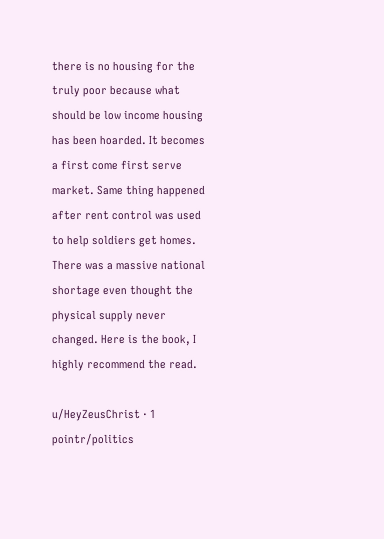there is no housing for the truly poor because what should be low income housing has been hoarded. It becomes a first come first serve market. Same thing happened after rent control was used to help soldiers get homes. There was a massive national shortage even thought the physical supply never changed. Here is the book, I highly recommend the read.

u/HeyZeusChrist · 1 pointr/politics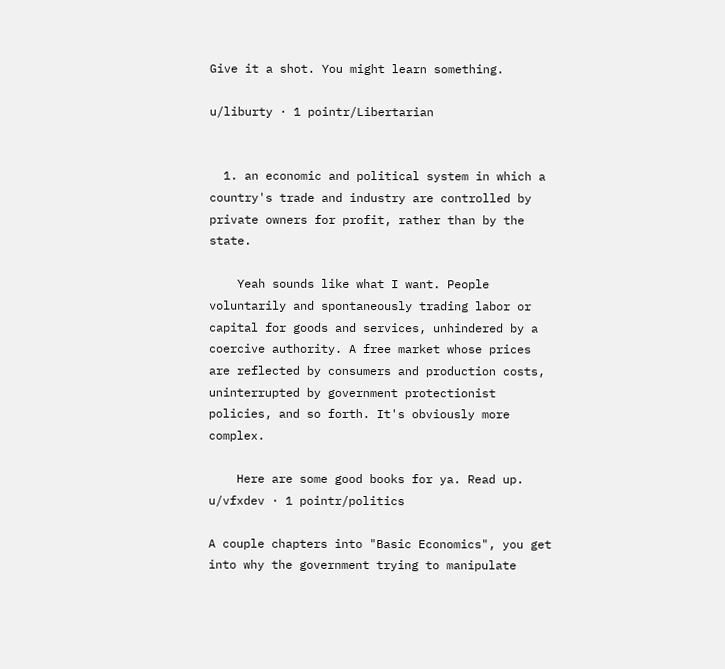Give it a shot. You might learn something.

u/liburty · 1 pointr/Libertarian


  1. an economic and political system in which a country's trade and industry are controlled by private owners for profit, rather than by the state.

    Yeah sounds like what I want. People voluntarily and spontaneously trading labor or capital for goods and services, unhindered by a coercive authority. A free market whose prices are reflected by consumers and production costs, uninterrupted by government protectionist policies, and so forth. It's obviously more complex.

    Here are some good books for ya. Read up.
u/vfxdev · 1 pointr/politics

A couple chapters into "Basic Economics", you get into why the government trying to manipulate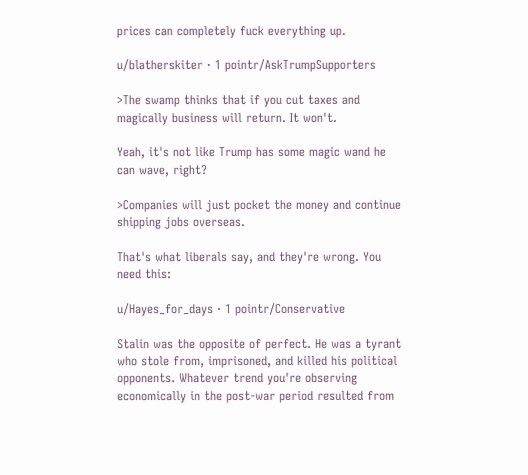prices can completely fuck everything up.

u/blatherskiter · 1 pointr/AskTrumpSupporters

>The swamp thinks that if you cut taxes and magically business will return. It won't.

Yeah, it's not like Trump has some magic wand he can wave, right?

>Companies will just pocket the money and continue shipping jobs overseas.

That's what liberals say, and they're wrong. You need this:

u/Hayes_for_days · 1 pointr/Conservative

Stalin was the opposite of perfect. He was a tyrant who stole from, imprisoned, and killed his political opponents. Whatever trend you're observing economically in the post-war period resulted from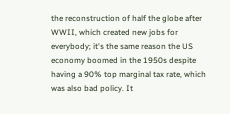the reconstruction of half the globe after WWII, which created new jobs for everybody; it's the same reason the US economy boomed in the 1950s despite having a 90% top marginal tax rate, which was also bad policy. It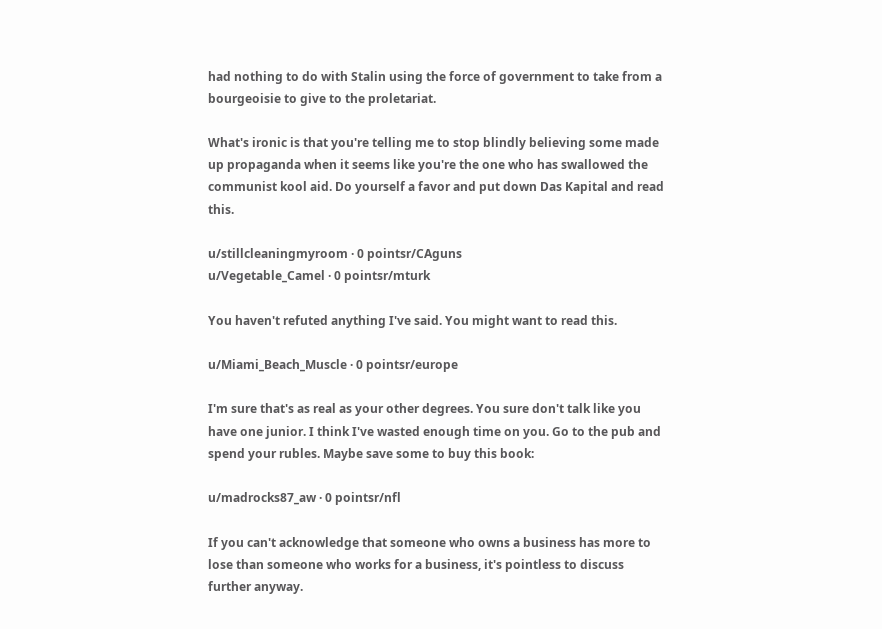had nothing to do with Stalin using the force of government to take from a bourgeoisie to give to the proletariat.

What's ironic is that you're telling me to stop blindly believing some made up propaganda when it seems like you're the one who has swallowed the communist kool aid. Do yourself a favor and put down Das Kapital and read this.

u/stillcleaningmyroom · 0 pointsr/CAguns
u/Vegetable_Camel · 0 pointsr/mturk

You haven't refuted anything I've said. You might want to read this.

u/Miami_Beach_Muscle · 0 pointsr/europe

I'm sure that's as real as your other degrees. You sure don't talk like you have one junior. I think I've wasted enough time on you. Go to the pub and spend your rubles. Maybe save some to buy this book:

u/madrocks87_aw · 0 pointsr/nfl

If you can't acknowledge that someone who owns a business has more to lose than someone who works for a business, it's pointless to discuss further anyway.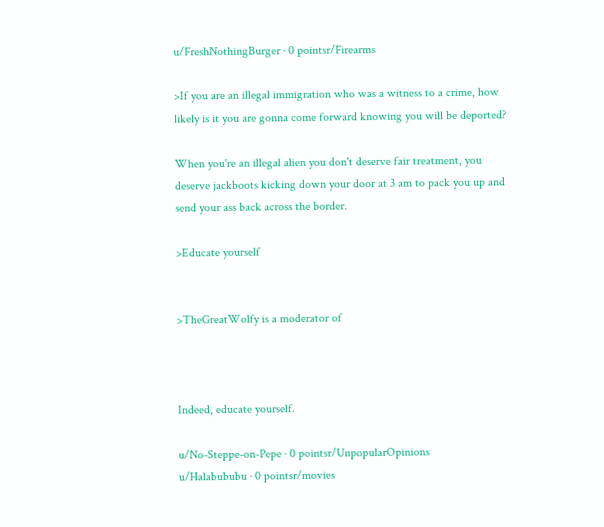u/FreshNothingBurger · 0 pointsr/Firearms

>If you are an illegal immigration who was a witness to a crime, how likely is it you are gonna come forward knowing you will be deported?

When you're an illegal alien you don't deserve fair treatment, you deserve jackboots kicking down your door at 3 am to pack you up and send your ass back across the border.

>Educate yourself


>TheGreatWolfy is a moderator of



Indeed, educate yourself.

u/No-Steppe-on-Pepe · 0 pointsr/UnpopularOpinions
u/Halabububu · 0 pointsr/movies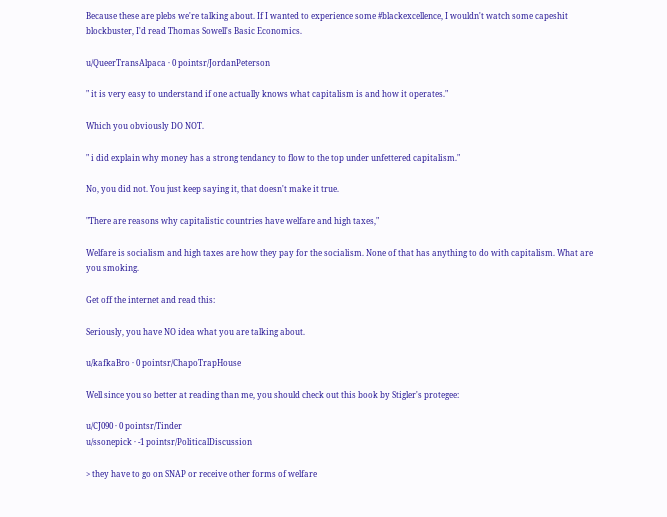Because these are plebs we're talking about. If I wanted to experience some #blackexcellence, I wouldn't watch some capeshit blockbuster, I'd read Thomas Sowell's Basic Economics.

u/QueerTransAlpaca · 0 pointsr/JordanPeterson

" it is very easy to understand if one actually knows what capitalism is and how it operates."

Which you obviously DO NOT.

" i did explain why money has a strong tendancy to flow to the top under unfettered capitalism."

No, you did not. You just keep saying it, that doesn't make it true.

"There are reasons why capitalistic countries have welfare and high taxes,"

Welfare is socialism and high taxes are how they pay for the socialism. None of that has anything to do with capitalism. What are you smoking.

Get off the internet and read this:

Seriously, you have NO idea what you are talking about.

u/kafkaBro · 0 pointsr/ChapoTrapHouse

Well since you so better at reading than me, you should check out this book by Stigler's protegee:

u/CJ090 · 0 pointsr/Tinder
u/ssonepick · -1 pointsr/PoliticalDiscussion

> they have to go on SNAP or receive other forms of welfare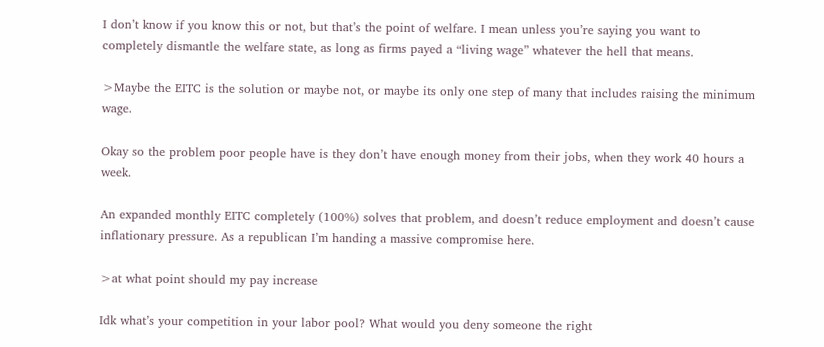I don’t know if you know this or not, but that’s the point of welfare. I mean unless you’re saying you want to completely dismantle the welfare state, as long as firms payed a “living wage” whatever the hell that means.

>Maybe the EITC is the solution or maybe not, or maybe its only one step of many that includes raising the minimum wage.

Okay so the problem poor people have is they don’t have enough money from their jobs, when they work 40 hours a week.

An expanded monthly EITC completely (100%) solves that problem, and doesn’t reduce employment and doesn’t cause inflationary pressure. As a republican I’m handing a massive compromise here.

>at what point should my pay increase

Idk what’s your competition in your labor pool? What would you deny someone the right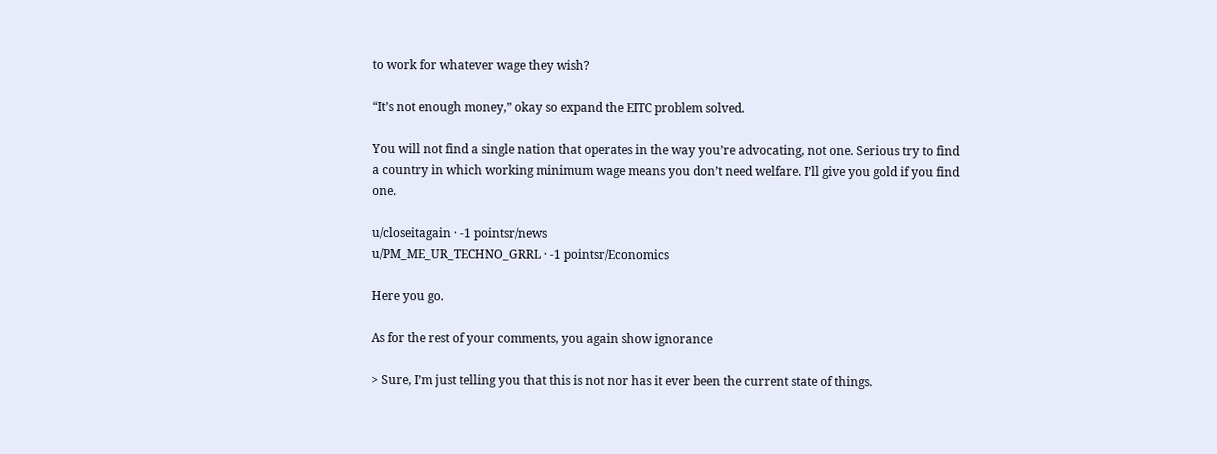to work for whatever wage they wish?

“It’s not enough money,” okay so expand the EITC problem solved.

You will not find a single nation that operates in the way you’re advocating, not one. Serious try to find a country in which working minimum wage means you don’t need welfare. I’ll give you gold if you find one.

u/closeitagain · -1 pointsr/news
u/PM_ME_UR_TECHNO_GRRL · -1 pointsr/Economics

Here you go.

As for the rest of your comments, you again show ignorance

> Sure, I’m just telling you that this is not nor has it ever been the current state of things.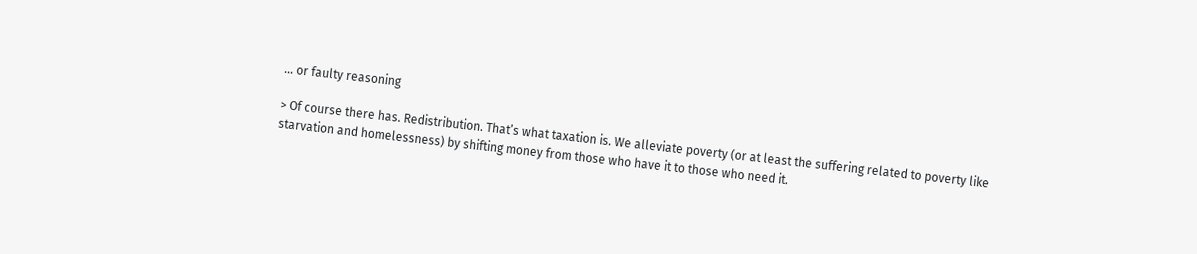... or faulty reasoning

> Of course there has. Redistribution. That’s what taxation is. We alleviate poverty (or at least the suffering related to poverty like starvation and homelessness) by shifting money from those who have it to those who need it.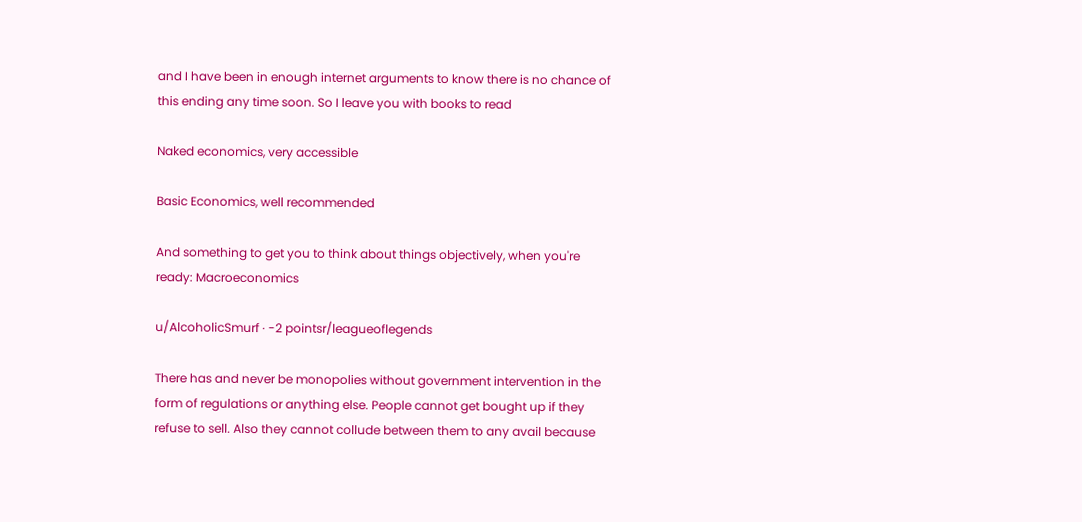and I have been in enough internet arguments to know there is no chance of this ending any time soon. So I leave you with books to read

Naked economics, very accessible

Basic Economics, well recommended

And something to get you to think about things objectively, when you're ready: Macroeconomics

u/AlcoholicSmurf · -2 pointsr/leagueoflegends

There has and never be monopolies without government intervention in the form of regulations or anything else. People cannot get bought up if they refuse to sell. Also they cannot collude between them to any avail because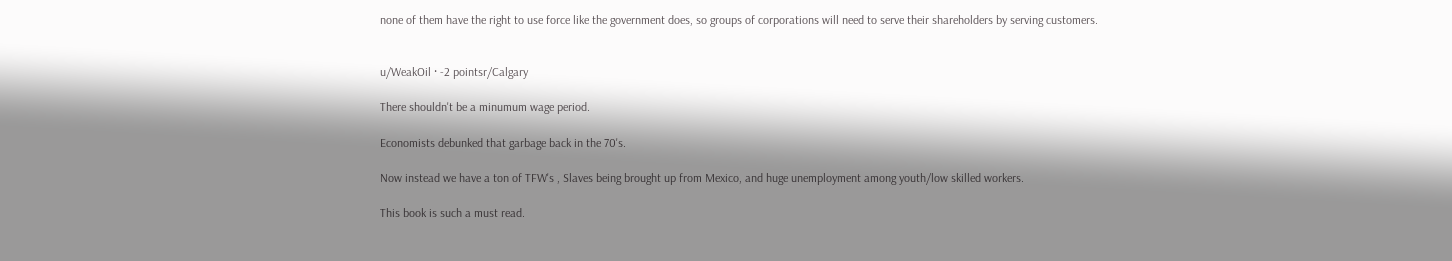none of them have the right to use force like the government does, so groups of corporations will need to serve their shareholders by serving customers.


u/WeakOil · -2 pointsr/Calgary

There shouldn't be a minumum wage period.

Economists debunked that garbage back in the 70's.

Now instead we have a ton of TFW's , Slaves being brought up from Mexico, and huge unemployment among youth/low skilled workers.

This book is such a must read.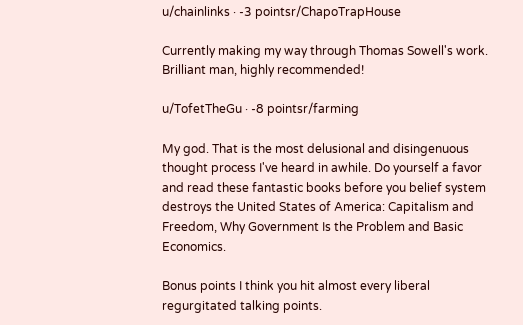u/chainlinks · -3 pointsr/ChapoTrapHouse

Currently making my way through Thomas Sowell's work. Brilliant man, highly recommended!

u/TofetTheGu · -8 pointsr/farming

My god. That is the most delusional and disingenuous thought process I've heard in awhile. Do yourself a favor and read these fantastic books before you belief system destroys the United States of America: Capitalism and Freedom, Why Government Is the Problem and Basic Economics.

Bonus points I think you hit almost every liberal regurgitated talking points.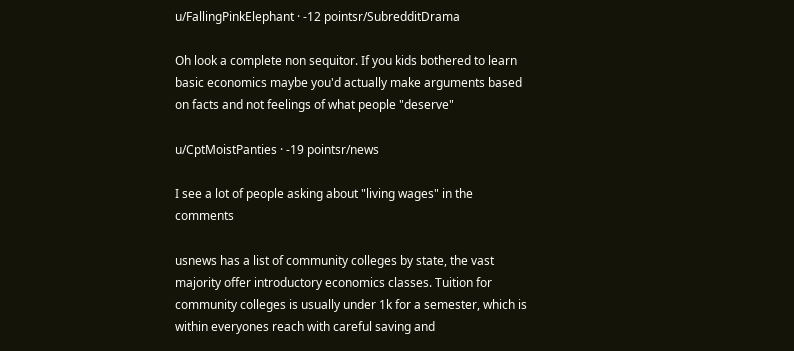u/FallingPinkElephant · -12 pointsr/SubredditDrama

Oh look a complete non sequitor. If you kids bothered to learn basic economics maybe you'd actually make arguments based on facts and not feelings of what people "deserve"

u/CptMoistPanties · -19 pointsr/news

I see a lot of people asking about "living wages" in the comments

usnews has a list of community colleges by state, the vast majority offer introductory economics classes. Tuition for community colleges is usually under 1k for a semester, which is within everyones reach with careful saving and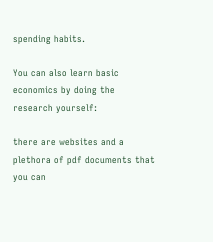spending habits.

You can also learn basic economics by doing the research yourself:

there are websites and a plethora of pdf documents that you can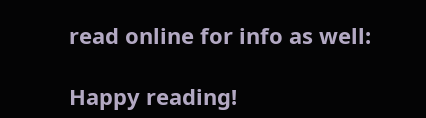read online for info as well:

Happy reading!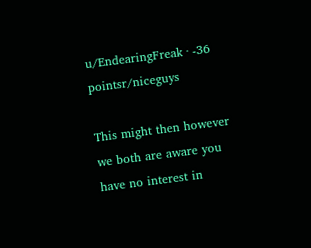u/EndearingFreak · -36 pointsr/niceguys

This might then however we both are aware you have no interest in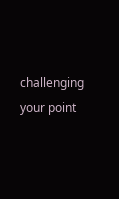challenging your point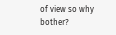of view so why bother?